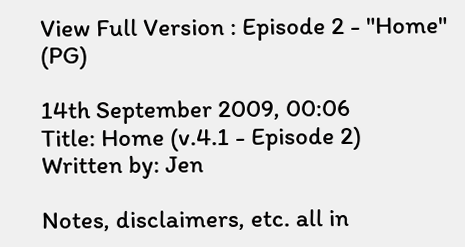View Full Version : Episode 2 - "Home" (PG)

14th September 2009, 00:06
Title: Home (v.4.1 - Episode 2)
Written by: Jen

Notes, disclaimers, etc. all in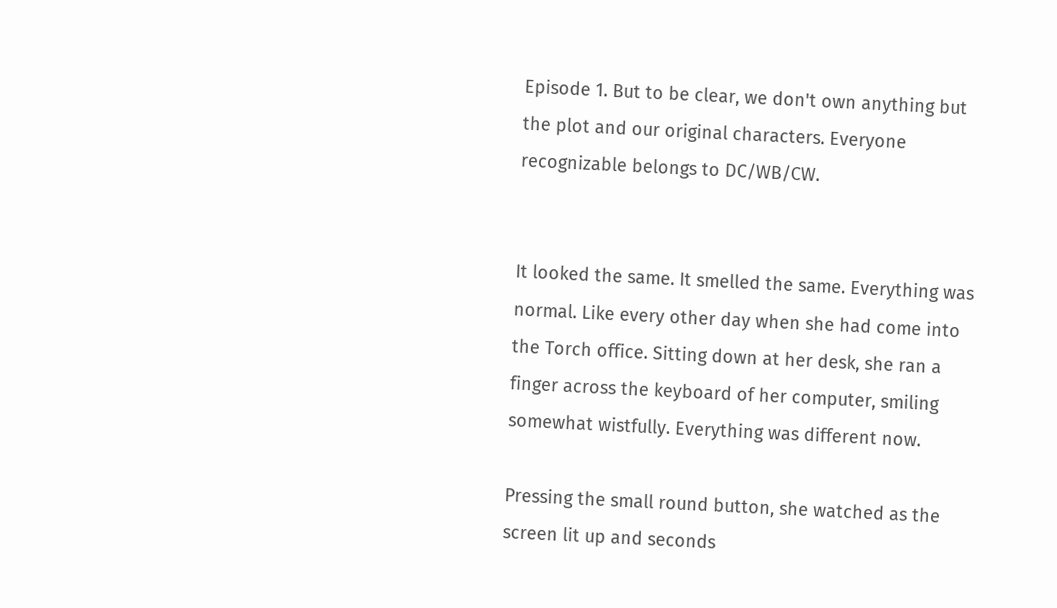Episode 1. But to be clear, we don't own anything but the plot and our original characters. Everyone recognizable belongs to DC/WB/CW.


It looked the same. It smelled the same. Everything was normal. Like every other day when she had come into the Torch office. Sitting down at her desk, she ran a finger across the keyboard of her computer, smiling somewhat wistfully. Everything was different now.

Pressing the small round button, she watched as the screen lit up and seconds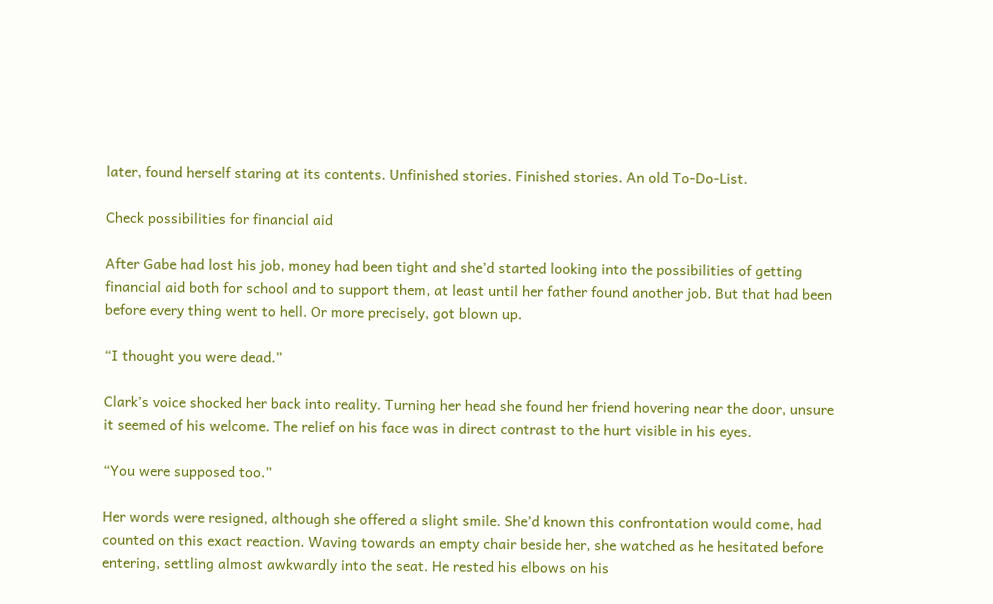later, found herself staring at its contents. Unfinished stories. Finished stories. An old To-Do-List.

Check possibilities for financial aid

After Gabe had lost his job, money had been tight and she’d started looking into the possibilities of getting financial aid both for school and to support them, at least until her father found another job. But that had been before every thing went to hell. Or more precisely, got blown up.

“I thought you were dead.”

Clark’s voice shocked her back into reality. Turning her head she found her friend hovering near the door, unsure it seemed of his welcome. The relief on his face was in direct contrast to the hurt visible in his eyes.

“You were supposed too.”

Her words were resigned, although she offered a slight smile. She’d known this confrontation would come, had counted on this exact reaction. Waving towards an empty chair beside her, she watched as he hesitated before entering, settling almost awkwardly into the seat. He rested his elbows on his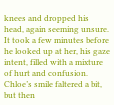knees and dropped his head, again seeming unsure. It took a few minutes before he looked up at her, his gaze intent, filled with a mixture of hurt and confusion. Chloe’s smile faltered a bit, but then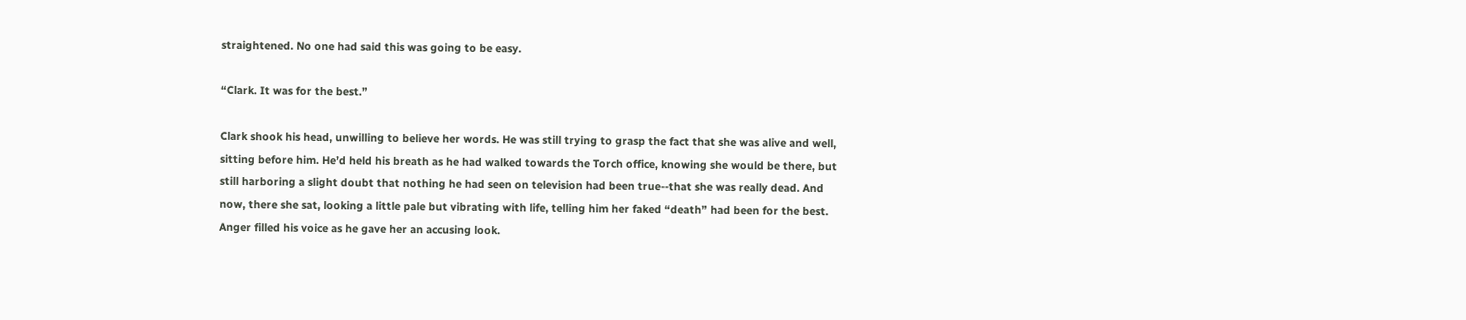straightened. No one had said this was going to be easy.

“Clark. It was for the best.”

Clark shook his head, unwilling to believe her words. He was still trying to grasp the fact that she was alive and well, sitting before him. He’d held his breath as he had walked towards the Torch office, knowing she would be there, but still harboring a slight doubt that nothing he had seen on television had been true--that she was really dead. And now, there she sat, looking a little pale but vibrating with life, telling him her faked “death” had been for the best. Anger filled his voice as he gave her an accusing look.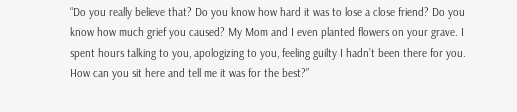“Do you really believe that? Do you know how hard it was to lose a close friend? Do you know how much grief you caused? My Mom and I even planted flowers on your grave. I spent hours talking to you, apologizing to you, feeling guilty I hadn’t been there for you. How can you sit here and tell me it was for the best?”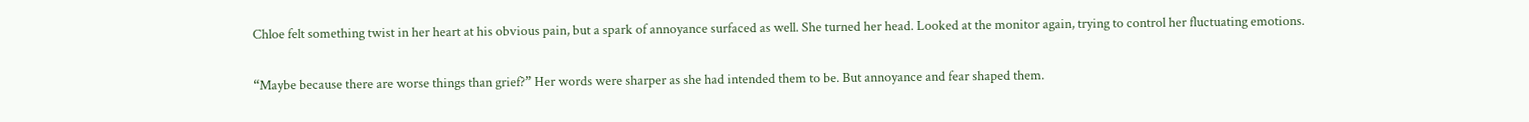Chloe felt something twist in her heart at his obvious pain, but a spark of annoyance surfaced as well. She turned her head. Looked at the monitor again, trying to control her fluctuating emotions.

“Maybe because there are worse things than grief?” Her words were sharper as she had intended them to be. But annoyance and fear shaped them.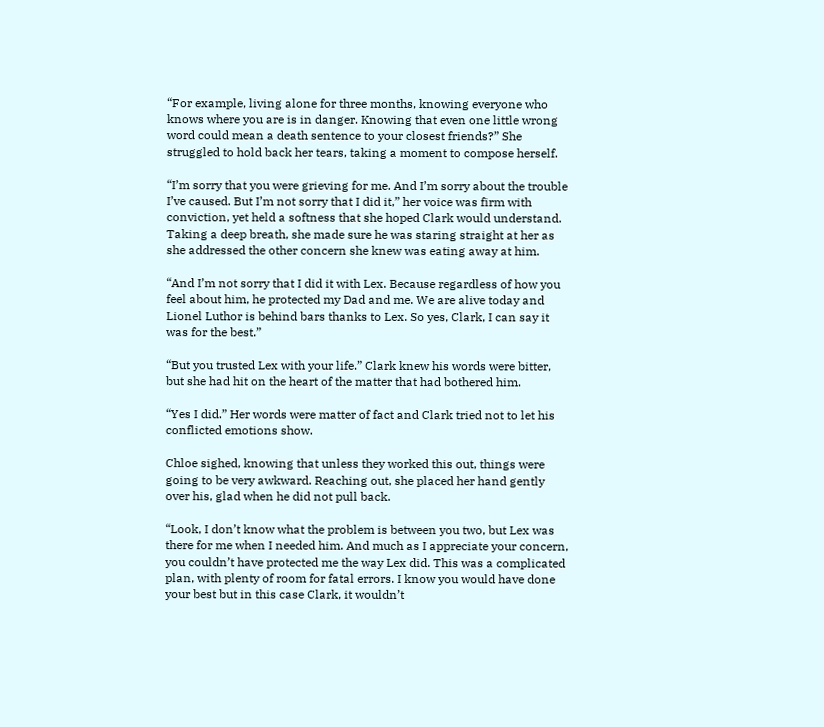“For example, living alone for three months, knowing everyone who knows where you are is in danger. Knowing that even one little wrong word could mean a death sentence to your closest friends?” She struggled to hold back her tears, taking a moment to compose herself.

“I’m sorry that you were grieving for me. And I’m sorry about the trouble I’ve caused. But I’m not sorry that I did it,” her voice was firm with conviction, yet held a softness that she hoped Clark would understand. Taking a deep breath, she made sure he was staring straight at her as she addressed the other concern she knew was eating away at him.

“And I’m not sorry that I did it with Lex. Because regardless of how you feel about him, he protected my Dad and me. We are alive today and Lionel Luthor is behind bars thanks to Lex. So yes, Clark, I can say it was for the best.”

“But you trusted Lex with your life.” Clark knew his words were bitter, but she had hit on the heart of the matter that had bothered him.

“Yes I did.” Her words were matter of fact and Clark tried not to let his conflicted emotions show.

Chloe sighed, knowing that unless they worked this out, things were going to be very awkward. Reaching out, she placed her hand gently over his, glad when he did not pull back.

“Look, I don’t know what the problem is between you two, but Lex was there for me when I needed him. And much as I appreciate your concern, you couldn’t have protected me the way Lex did. This was a complicated plan, with plenty of room for fatal errors. I know you would have done your best but in this case Clark, it wouldn’t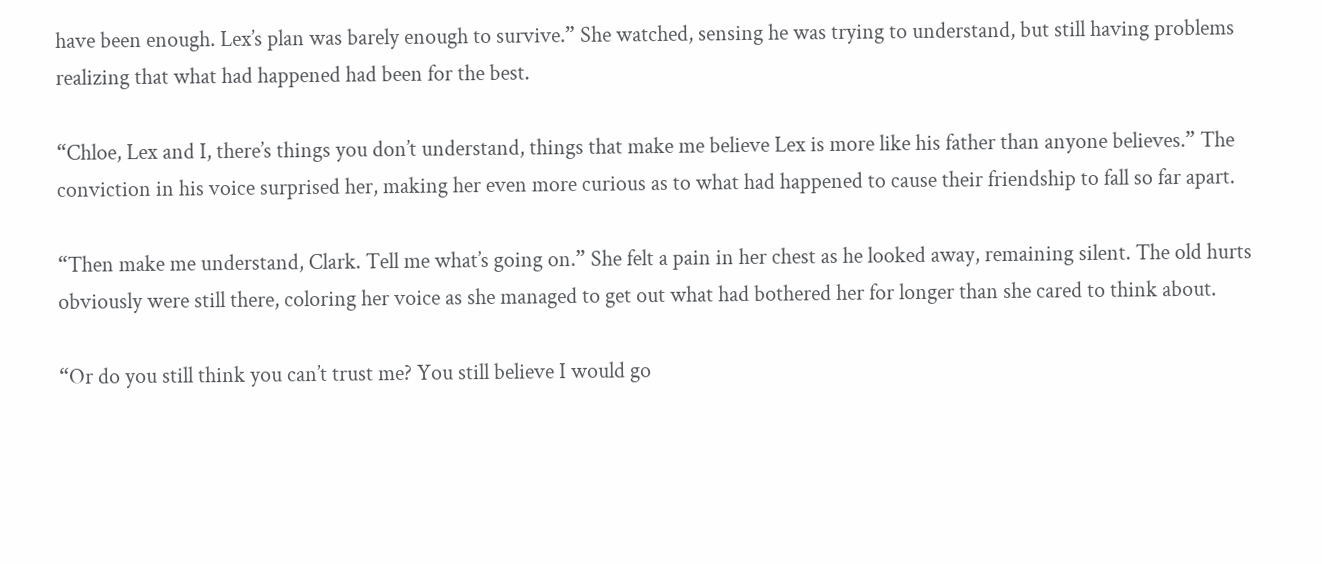have been enough. Lex’s plan was barely enough to survive.” She watched, sensing he was trying to understand, but still having problems realizing that what had happened had been for the best.

“Chloe, Lex and I, there’s things you don’t understand, things that make me believe Lex is more like his father than anyone believes.” The conviction in his voice surprised her, making her even more curious as to what had happened to cause their friendship to fall so far apart.

“Then make me understand, Clark. Tell me what’s going on.” She felt a pain in her chest as he looked away, remaining silent. The old hurts obviously were still there, coloring her voice as she managed to get out what had bothered her for longer than she cared to think about.

“Or do you still think you can’t trust me? You still believe I would go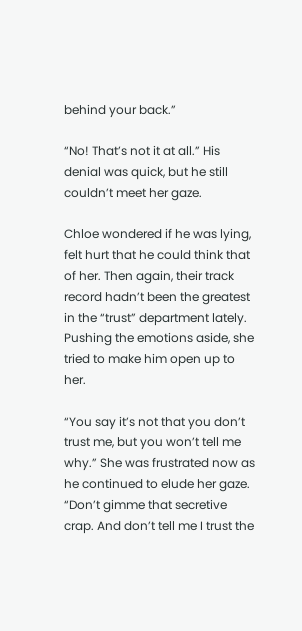behind your back.”

“No! That’s not it at all.” His denial was quick, but he still couldn’t meet her gaze.

Chloe wondered if he was lying, felt hurt that he could think that of her. Then again, their track record hadn’t been the greatest in the “trust” department lately. Pushing the emotions aside, she tried to make him open up to her.

“You say it’s not that you don’t trust me, but you won’t tell me why.” She was frustrated now as he continued to elude her gaze. “Don’t gimme that secretive crap. And don’t tell me I trust the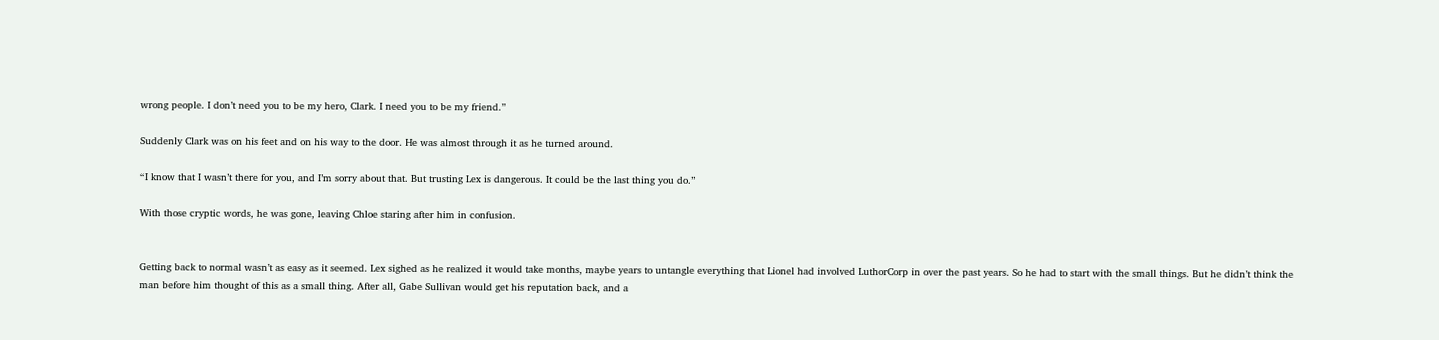wrong people. I don’t need you to be my hero, Clark. I need you to be my friend.”

Suddenly Clark was on his feet and on his way to the door. He was almost through it as he turned around.

“I know that I wasn’t there for you, and I’m sorry about that. But trusting Lex is dangerous. It could be the last thing you do.”

With those cryptic words, he was gone, leaving Chloe staring after him in confusion.


Getting back to normal wasn’t as easy as it seemed. Lex sighed as he realized it would take months, maybe years to untangle everything that Lionel had involved LuthorCorp in over the past years. So he had to start with the small things. But he didn’t think the man before him thought of this as a small thing. After all, Gabe Sullivan would get his reputation back, and a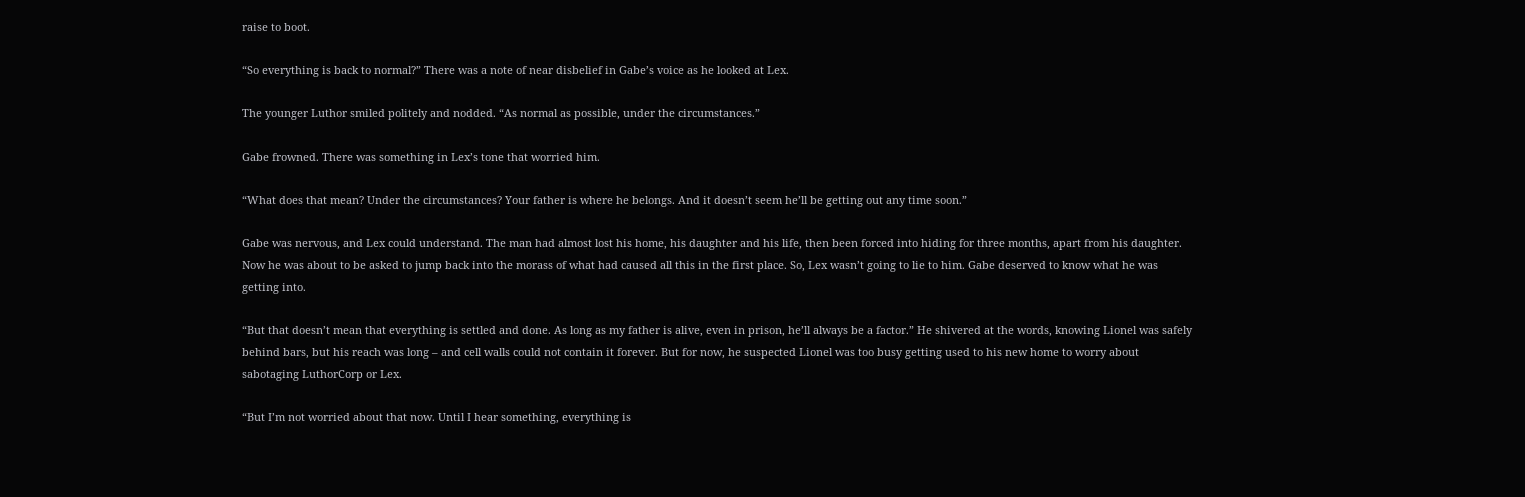raise to boot.

“So everything is back to normal?” There was a note of near disbelief in Gabe’s voice as he looked at Lex.

The younger Luthor smiled politely and nodded. “As normal as possible, under the circumstances.”

Gabe frowned. There was something in Lex’s tone that worried him.

“What does that mean? Under the circumstances? Your father is where he belongs. And it doesn’t seem he’ll be getting out any time soon.”

Gabe was nervous, and Lex could understand. The man had almost lost his home, his daughter and his life, then been forced into hiding for three months, apart from his daughter. Now he was about to be asked to jump back into the morass of what had caused all this in the first place. So, Lex wasn’t going to lie to him. Gabe deserved to know what he was getting into.

“But that doesn’t mean that everything is settled and done. As long as my father is alive, even in prison, he’ll always be a factor.” He shivered at the words, knowing Lionel was safely behind bars, but his reach was long – and cell walls could not contain it forever. But for now, he suspected Lionel was too busy getting used to his new home to worry about sabotaging LuthorCorp or Lex.

“But I’m not worried about that now. Until I hear something, everything is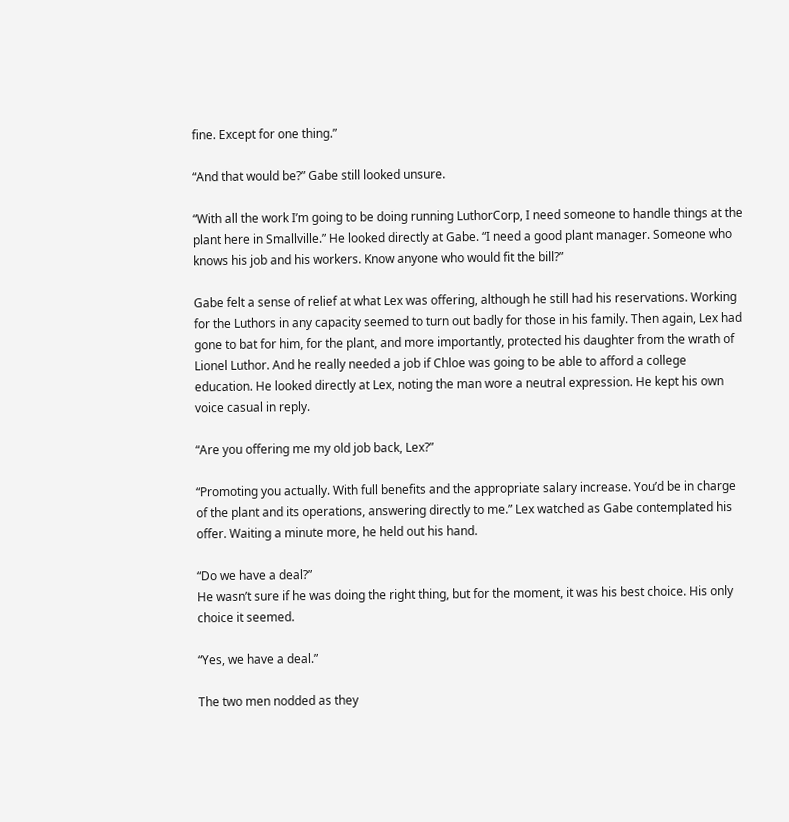fine. Except for one thing.”

“And that would be?” Gabe still looked unsure.

“With all the work I’m going to be doing running LuthorCorp, I need someone to handle things at the plant here in Smallville.” He looked directly at Gabe. “I need a good plant manager. Someone who knows his job and his workers. Know anyone who would fit the bill?”

Gabe felt a sense of relief at what Lex was offering, although he still had his reservations. Working for the Luthors in any capacity seemed to turn out badly for those in his family. Then again, Lex had gone to bat for him, for the plant, and more importantly, protected his daughter from the wrath of Lionel Luthor. And he really needed a job if Chloe was going to be able to afford a college education. He looked directly at Lex, noting the man wore a neutral expression. He kept his own voice casual in reply.

“Are you offering me my old job back, Lex?”

“Promoting you actually. With full benefits and the appropriate salary increase. You’d be in charge of the plant and its operations, answering directly to me.” Lex watched as Gabe contemplated his offer. Waiting a minute more, he held out his hand.

“Do we have a deal?”
He wasn’t sure if he was doing the right thing, but for the moment, it was his best choice. His only choice it seemed.

“Yes, we have a deal.”

The two men nodded as they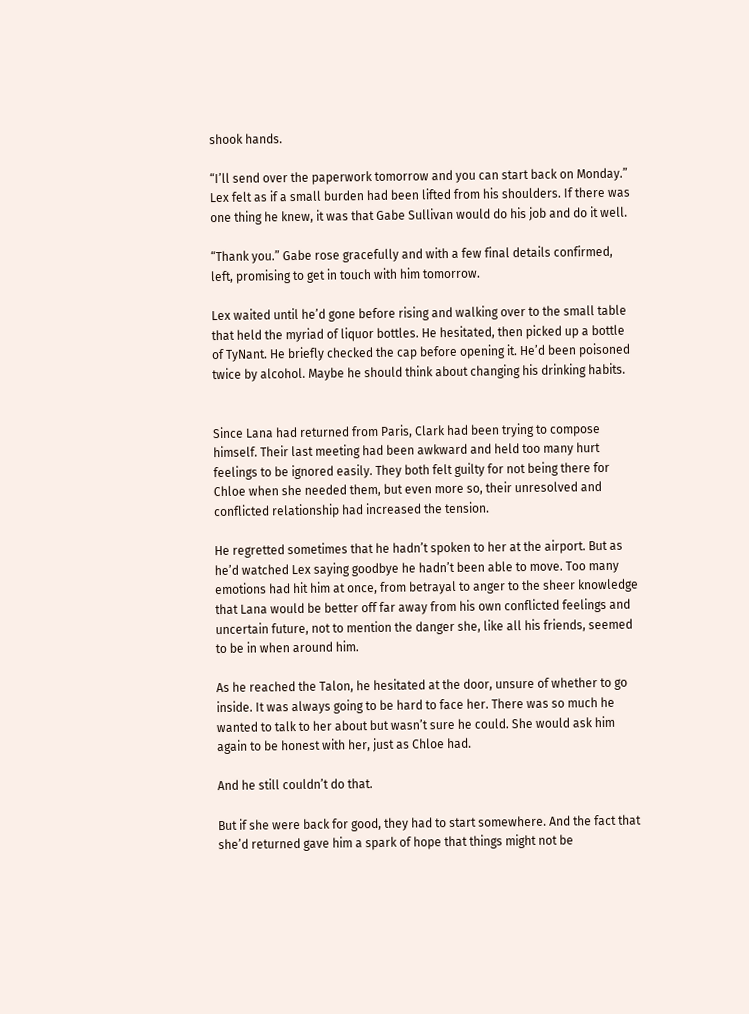shook hands.

“I’ll send over the paperwork tomorrow and you can start back on Monday.” Lex felt as if a small burden had been lifted from his shoulders. If there was one thing he knew, it was that Gabe Sullivan would do his job and do it well.

“Thank you.” Gabe rose gracefully and with a few final details confirmed, left, promising to get in touch with him tomorrow.

Lex waited until he’d gone before rising and walking over to the small table that held the myriad of liquor bottles. He hesitated, then picked up a bottle of TyNant. He briefly checked the cap before opening it. He’d been poisoned twice by alcohol. Maybe he should think about changing his drinking habits.


Since Lana had returned from Paris, Clark had been trying to compose himself. Their last meeting had been awkward and held too many hurt feelings to be ignored easily. They both felt guilty for not being there for Chloe when she needed them, but even more so, their unresolved and conflicted relationship had increased the tension.

He regretted sometimes that he hadn’t spoken to her at the airport. But as he’d watched Lex saying goodbye he hadn’t been able to move. Too many emotions had hit him at once, from betrayal to anger to the sheer knowledge that Lana would be better off far away from his own conflicted feelings and uncertain future, not to mention the danger she, like all his friends, seemed to be in when around him.

As he reached the Talon, he hesitated at the door, unsure of whether to go inside. It was always going to be hard to face her. There was so much he wanted to talk to her about but wasn’t sure he could. She would ask him again to be honest with her, just as Chloe had.

And he still couldn’t do that.

But if she were back for good, they had to start somewhere. And the fact that she’d returned gave him a spark of hope that things might not be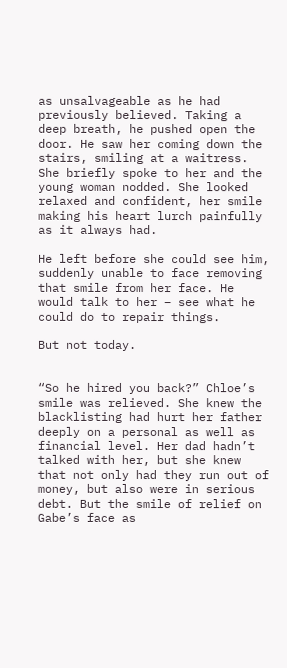as unsalvageable as he had previously believed. Taking a deep breath, he pushed open the door. He saw her coming down the stairs, smiling at a waitress. She briefly spoke to her and the young woman nodded. She looked relaxed and confident, her smile making his heart lurch painfully as it always had.

He left before she could see him, suddenly unable to face removing that smile from her face. He would talk to her – see what he could do to repair things.

But not today.


“So he hired you back?” Chloe’s smile was relieved. She knew the blacklisting had hurt her father deeply on a personal as well as financial level. Her dad hadn’t talked with her, but she knew that not only had they run out of money, but also were in serious debt. But the smile of relief on Gabe’s face as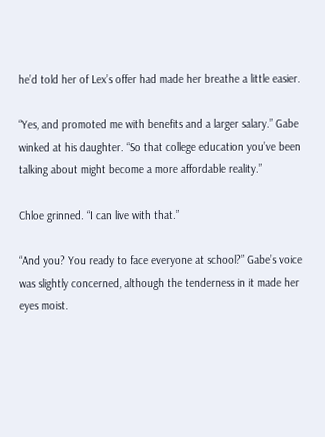he’d told her of Lex’s offer had made her breathe a little easier.

“Yes, and promoted me with benefits and a larger salary.” Gabe winked at his daughter. “So that college education you’ve been talking about might become a more affordable reality.”

Chloe grinned. “I can live with that.”

“And you? You ready to face everyone at school?” Gabe’s voice was slightly concerned, although the tenderness in it made her eyes moist.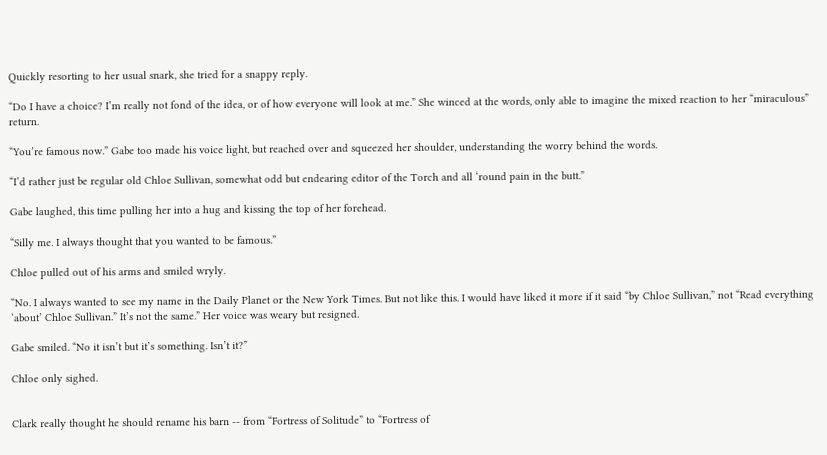Quickly resorting to her usual snark, she tried for a snappy reply.

“Do I have a choice? I’m really not fond of the idea, or of how everyone will look at me.” She winced at the words, only able to imagine the mixed reaction to her “miraculous” return.

“You’re famous now.” Gabe too made his voice light, but reached over and squeezed her shoulder, understanding the worry behind the words.

“I’d rather just be regular old Chloe Sullivan, somewhat odd but endearing editor of the Torch and all ‘round pain in the butt.”

Gabe laughed, this time pulling her into a hug and kissing the top of her forehead.

“Silly me. I always thought that you wanted to be famous.”

Chloe pulled out of his arms and smiled wryly.

“No. I always wanted to see my name in the Daily Planet or the New York Times. But not like this. I would have liked it more if it said “by Chloe Sullivan,” not “Read everything ‘about’ Chloe Sullivan.” It’s not the same.” Her voice was weary but resigned.

Gabe smiled. “No it isn’t but it’s something. Isn’t it?”

Chloe only sighed.


Clark really thought he should rename his barn -- from “Fortress of Solitude” to “Fortress of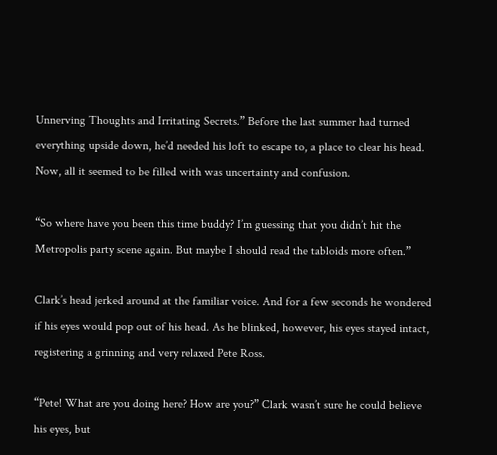Unnerving Thoughts and Irritating Secrets.” Before the last summer had turned everything upside down, he’d needed his loft to escape to, a place to clear his head. Now, all it seemed to be filled with was uncertainty and confusion.

“So where have you been this time buddy? I’m guessing that you didn’t hit the Metropolis party scene again. But maybe I should read the tabloids more often.”

Clark’s head jerked around at the familiar voice. And for a few seconds he wondered if his eyes would pop out of his head. As he blinked, however, his eyes stayed intact, registering a grinning and very relaxed Pete Ross.

“Pete! What are you doing here? How are you?” Clark wasn’t sure he could believe his eyes, but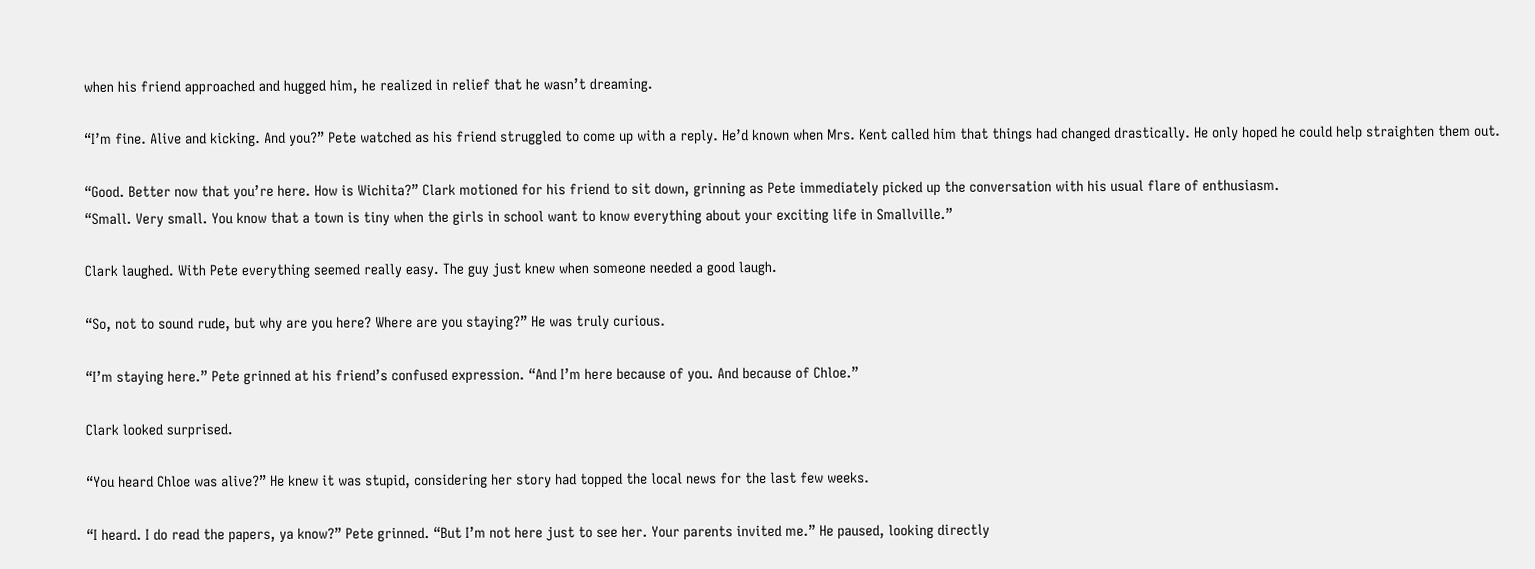when his friend approached and hugged him, he realized in relief that he wasn’t dreaming.

“I’m fine. Alive and kicking. And you?” Pete watched as his friend struggled to come up with a reply. He’d known when Mrs. Kent called him that things had changed drastically. He only hoped he could help straighten them out.

“Good. Better now that you’re here. How is Wichita?” Clark motioned for his friend to sit down, grinning as Pete immediately picked up the conversation with his usual flare of enthusiasm.
“Small. Very small. You know that a town is tiny when the girls in school want to know everything about your exciting life in Smallville.”

Clark laughed. With Pete everything seemed really easy. The guy just knew when someone needed a good laugh.

“So, not to sound rude, but why are you here? Where are you staying?” He was truly curious.

“I’m staying here.” Pete grinned at his friend’s confused expression. “And I’m here because of you. And because of Chloe.”

Clark looked surprised.

“You heard Chloe was alive?” He knew it was stupid, considering her story had topped the local news for the last few weeks.

“I heard. I do read the papers, ya know?” Pete grinned. “But I’m not here just to see her. Your parents invited me.” He paused, looking directly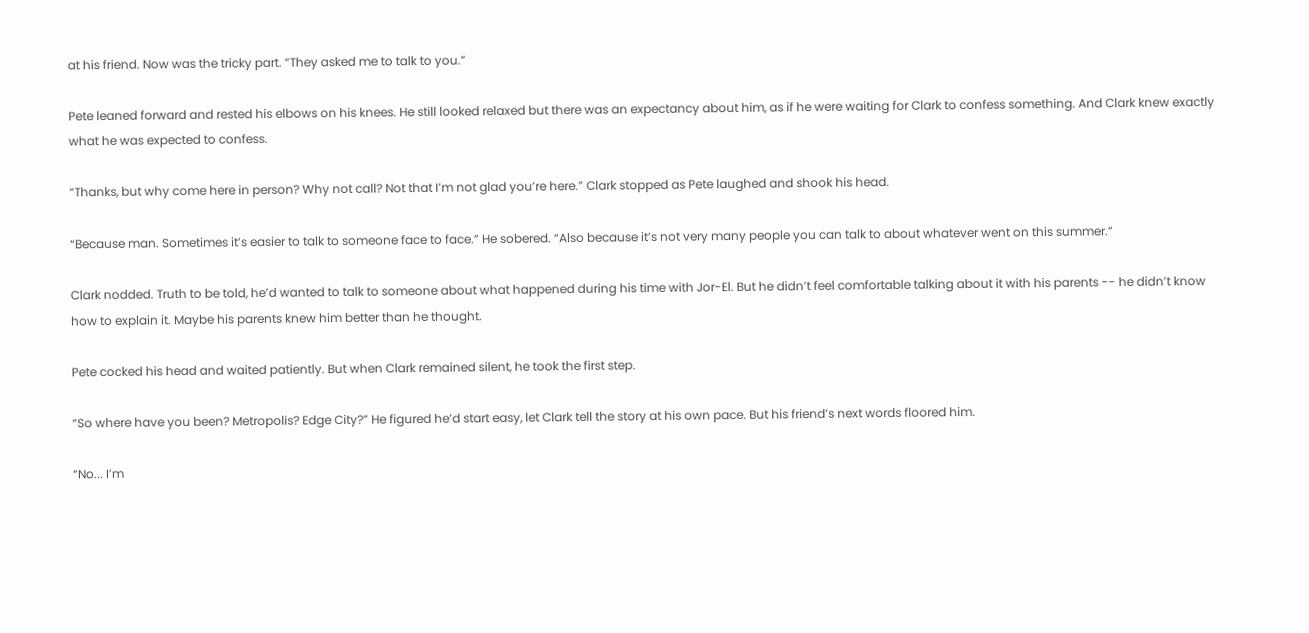at his friend. Now was the tricky part. “They asked me to talk to you.”

Pete leaned forward and rested his elbows on his knees. He still looked relaxed but there was an expectancy about him, as if he were waiting for Clark to confess something. And Clark knew exactly what he was expected to confess.

“Thanks, but why come here in person? Why not call? Not that I’m not glad you’re here.” Clark stopped as Pete laughed and shook his head.

“Because man. Sometimes it’s easier to talk to someone face to face.” He sobered. “Also because it’s not very many people you can talk to about whatever went on this summer.”

Clark nodded. Truth to be told, he’d wanted to talk to someone about what happened during his time with Jor-El. But he didn’t feel comfortable talking about it with his parents -- he didn’t know how to explain it. Maybe his parents knew him better than he thought.

Pete cocked his head and waited patiently. But when Clark remained silent, he took the first step.

“So where have you been? Metropolis? Edge City?” He figured he’d start easy, let Clark tell the story at his own pace. But his friend’s next words floored him.

“No... I’m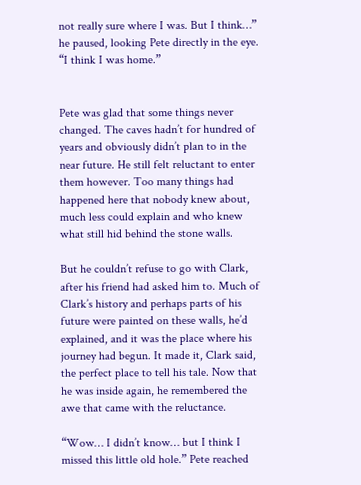not really sure where I was. But I think…” he paused, looking Pete directly in the eye. “I think I was home.”


Pete was glad that some things never changed. The caves hadn’t for hundred of years and obviously didn’t plan to in the near future. He still felt reluctant to enter them however. Too many things had happened here that nobody knew about, much less could explain and who knew what still hid behind the stone walls.

But he couldn’t refuse to go with Clark, after his friend had asked him to. Much of Clark’s history and perhaps parts of his future were painted on these walls, he’d explained, and it was the place where his journey had begun. It made it, Clark said, the perfect place to tell his tale. Now that he was inside again, he remembered the awe that came with the reluctance.

“Wow… I didn’t know… but I think I missed this little old hole.” Pete reached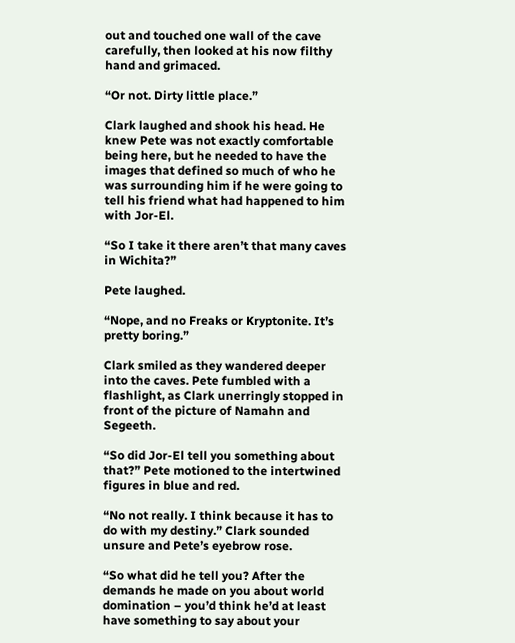out and touched one wall of the cave carefully, then looked at his now filthy hand and grimaced.

“Or not. Dirty little place.”

Clark laughed and shook his head. He knew Pete was not exactly comfortable being here, but he needed to have the images that defined so much of who he was surrounding him if he were going to tell his friend what had happened to him with Jor-El.

“So I take it there aren’t that many caves in Wichita?”

Pete laughed.

“Nope, and no Freaks or Kryptonite. It’s pretty boring.”

Clark smiled as they wandered deeper into the caves. Pete fumbled with a flashlight, as Clark unerringly stopped in front of the picture of Namahn and Segeeth.

“So did Jor-El tell you something about that?” Pete motioned to the intertwined figures in blue and red.

“No not really. I think because it has to do with my destiny.” Clark sounded unsure and Pete’s eyebrow rose.

“So what did he tell you? After the demands he made on you about world domination – you’d think he’d at least have something to say about your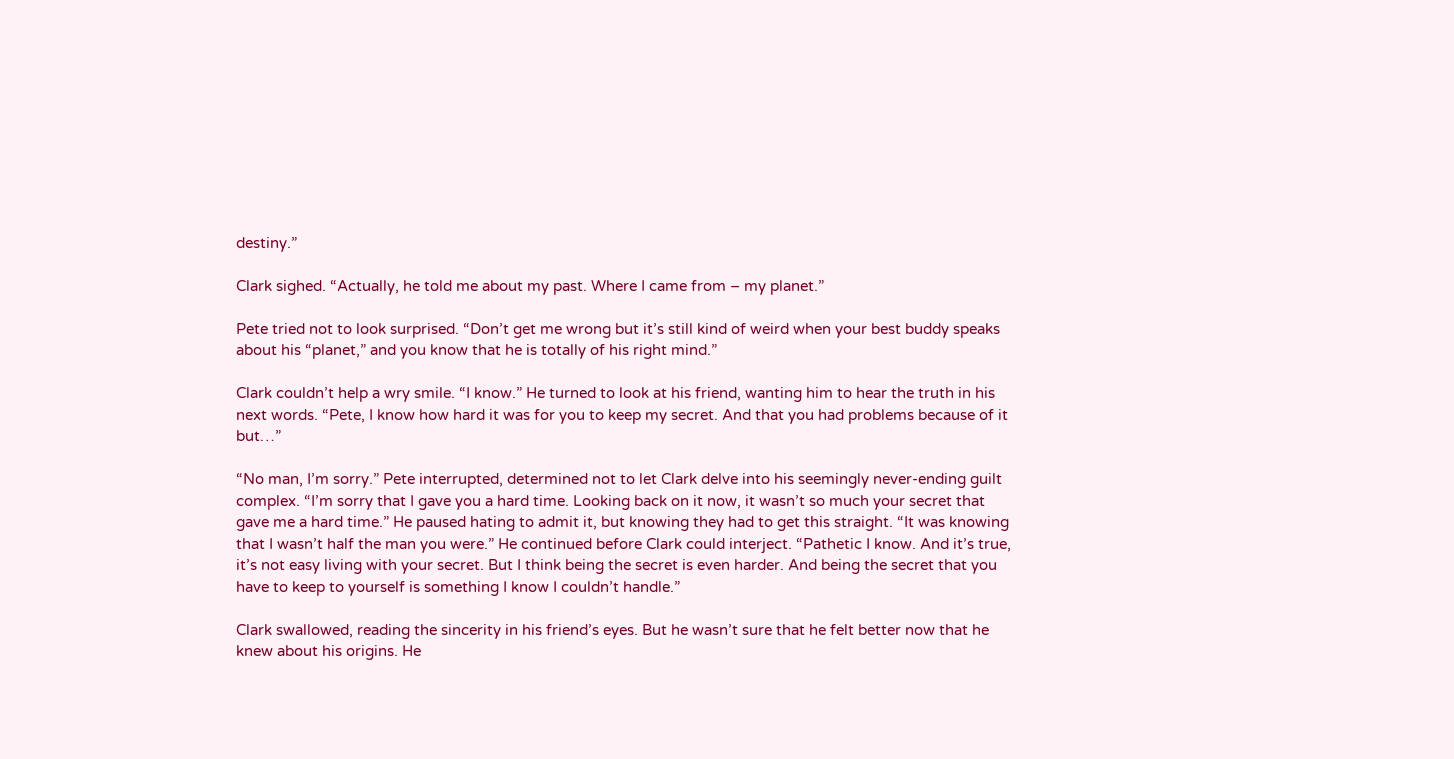destiny.”

Clark sighed. “Actually, he told me about my past. Where I came from – my planet.”

Pete tried not to look surprised. “Don’t get me wrong but it’s still kind of weird when your best buddy speaks about his “planet,” and you know that he is totally of his right mind.”

Clark couldn’t help a wry smile. “I know.” He turned to look at his friend, wanting him to hear the truth in his next words. “Pete, I know how hard it was for you to keep my secret. And that you had problems because of it but…”

“No man, I’m sorry.” Pete interrupted, determined not to let Clark delve into his seemingly never-ending guilt complex. “I’m sorry that I gave you a hard time. Looking back on it now, it wasn’t so much your secret that gave me a hard time.” He paused hating to admit it, but knowing they had to get this straight. “It was knowing that I wasn’t half the man you were.” He continued before Clark could interject. “Pathetic I know. And it’s true, it’s not easy living with your secret. But I think being the secret is even harder. And being the secret that you have to keep to yourself is something I know I couldn’t handle.”

Clark swallowed, reading the sincerity in his friend’s eyes. But he wasn’t sure that he felt better now that he knew about his origins. He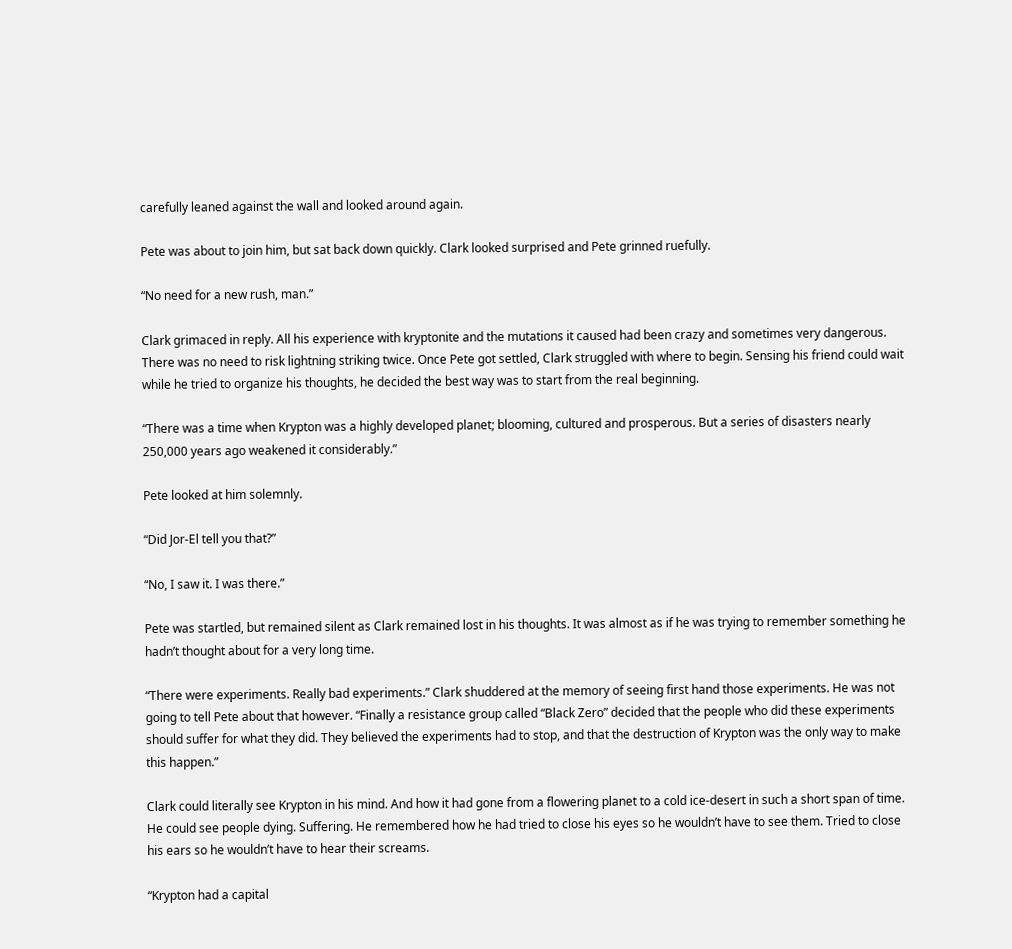carefully leaned against the wall and looked around again.

Pete was about to join him, but sat back down quickly. Clark looked surprised and Pete grinned ruefully.

“No need for a new rush, man.”

Clark grimaced in reply. All his experience with kryptonite and the mutations it caused had been crazy and sometimes very dangerous. There was no need to risk lightning striking twice. Once Pete got settled, Clark struggled with where to begin. Sensing his friend could wait while he tried to organize his thoughts, he decided the best way was to start from the real beginning.

“There was a time when Krypton was a highly developed planet; blooming, cultured and prosperous. But a series of disasters nearly 250,000 years ago weakened it considerably.”

Pete looked at him solemnly.

“Did Jor-El tell you that?”

“No, I saw it. I was there.”

Pete was startled, but remained silent as Clark remained lost in his thoughts. It was almost as if he was trying to remember something he hadn’t thought about for a very long time.

“There were experiments. Really bad experiments.” Clark shuddered at the memory of seeing first hand those experiments. He was not going to tell Pete about that however. “Finally a resistance group called “Black Zero” decided that the people who did these experiments should suffer for what they did. They believed the experiments had to stop, and that the destruction of Krypton was the only way to make this happen.”

Clark could literally see Krypton in his mind. And how it had gone from a flowering planet to a cold ice-desert in such a short span of time. He could see people dying. Suffering. He remembered how he had tried to close his eyes so he wouldn’t have to see them. Tried to close his ears so he wouldn’t have to hear their screams.

“Krypton had a capital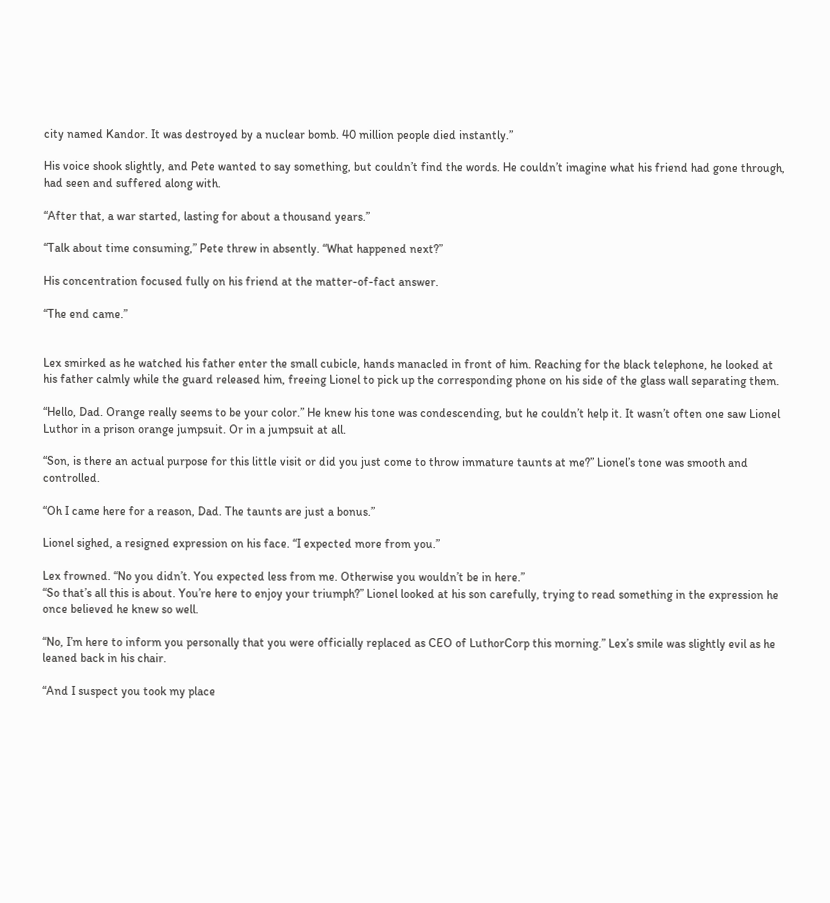city named Kandor. It was destroyed by a nuclear bomb. 40 million people died instantly.”

His voice shook slightly, and Pete wanted to say something, but couldn’t find the words. He couldn’t imagine what his friend had gone through, had seen and suffered along with.

“After that, a war started, lasting for about a thousand years.”

“Talk about time consuming,” Pete threw in absently. “What happened next?”

His concentration focused fully on his friend at the matter-of-fact answer.

“The end came.”


Lex smirked as he watched his father enter the small cubicle, hands manacled in front of him. Reaching for the black telephone, he looked at his father calmly while the guard released him, freeing Lionel to pick up the corresponding phone on his side of the glass wall separating them.

“Hello, Dad. Orange really seems to be your color.” He knew his tone was condescending, but he couldn’t help it. It wasn’t often one saw Lionel Luthor in a prison orange jumpsuit. Or in a jumpsuit at all.

“Son, is there an actual purpose for this little visit or did you just come to throw immature taunts at me?” Lionel’s tone was smooth and controlled.

“Oh I came here for a reason, Dad. The taunts are just a bonus.”

Lionel sighed, a resigned expression on his face. “I expected more from you.”

Lex frowned. “No you didn’t. You expected less from me. Otherwise you wouldn’t be in here.”
“So that’s all this is about. You’re here to enjoy your triumph?” Lionel looked at his son carefully, trying to read something in the expression he once believed he knew so well.

“No, I’m here to inform you personally that you were officially replaced as CEO of LuthorCorp this morning.” Lex’s smile was slightly evil as he leaned back in his chair.

“And I suspect you took my place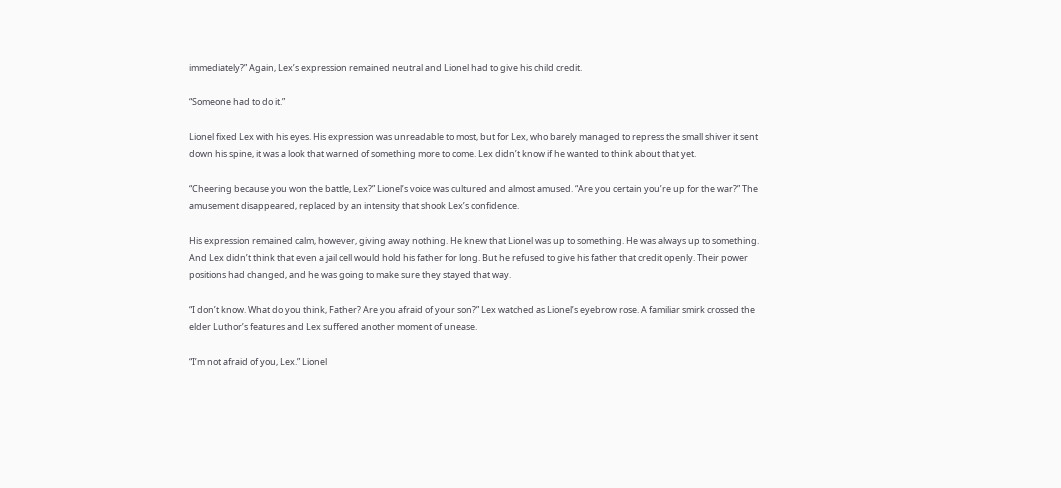immediately?” Again, Lex’s expression remained neutral and Lionel had to give his child credit.

“Someone had to do it.”

Lionel fixed Lex with his eyes. His expression was unreadable to most, but for Lex, who barely managed to repress the small shiver it sent down his spine, it was a look that warned of something more to come. Lex didn’t know if he wanted to think about that yet.

“Cheering because you won the battle, Lex?” Lionel’s voice was cultured and almost amused. “Are you certain you’re up for the war?” The amusement disappeared, replaced by an intensity that shook Lex’s confidence.

His expression remained calm, however, giving away nothing. He knew that Lionel was up to something. He was always up to something. And Lex didn’t think that even a jail cell would hold his father for long. But he refused to give his father that credit openly. Their power positions had changed, and he was going to make sure they stayed that way.

“I don’t know. What do you think, Father? Are you afraid of your son?” Lex watched as Lionel’s eyebrow rose. A familiar smirk crossed the elder Luthor’s features and Lex suffered another moment of unease.

“I’m not afraid of you, Lex.” Lionel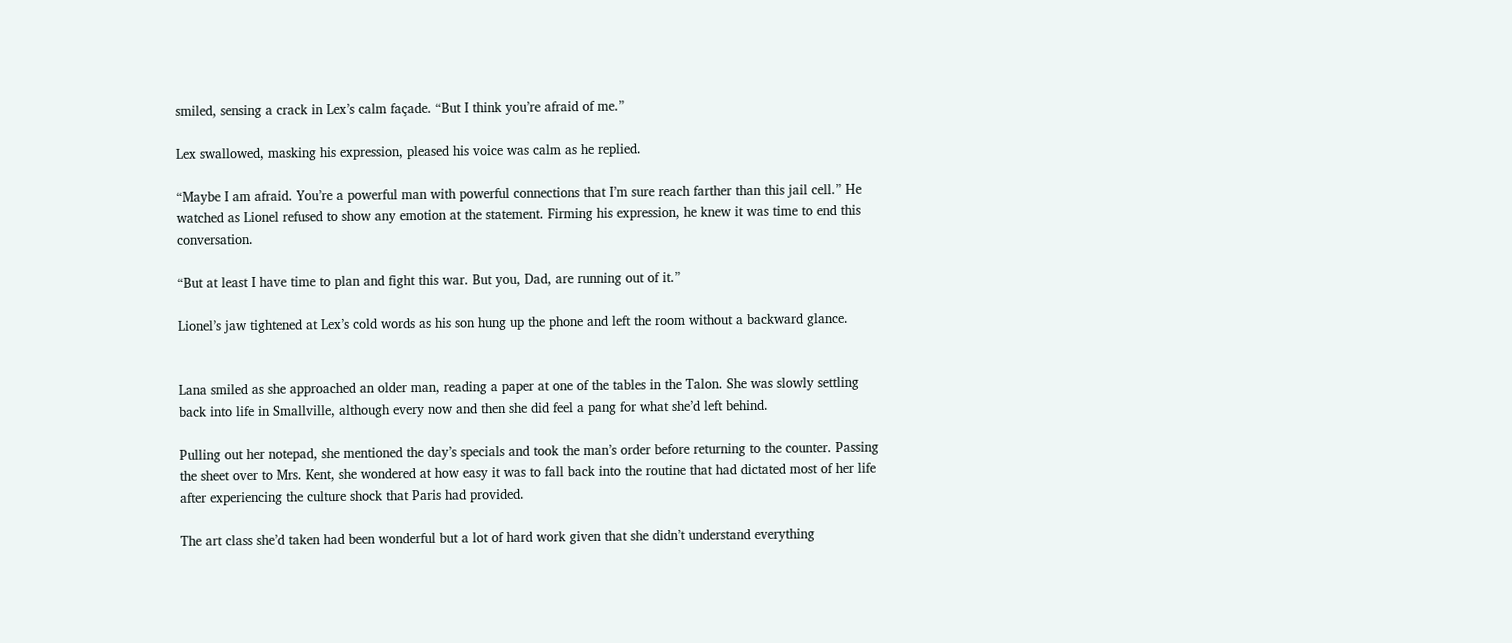smiled, sensing a crack in Lex’s calm façade. “But I think you’re afraid of me.”

Lex swallowed, masking his expression, pleased his voice was calm as he replied.

“Maybe I am afraid. You’re a powerful man with powerful connections that I’m sure reach farther than this jail cell.” He watched as Lionel refused to show any emotion at the statement. Firming his expression, he knew it was time to end this conversation.

“But at least I have time to plan and fight this war. But you, Dad, are running out of it.”

Lionel’s jaw tightened at Lex’s cold words as his son hung up the phone and left the room without a backward glance.


Lana smiled as she approached an older man, reading a paper at one of the tables in the Talon. She was slowly settling back into life in Smallville, although every now and then she did feel a pang for what she’d left behind.

Pulling out her notepad, she mentioned the day’s specials and took the man’s order before returning to the counter. Passing the sheet over to Mrs. Kent, she wondered at how easy it was to fall back into the routine that had dictated most of her life after experiencing the culture shock that Paris had provided.

The art class she’d taken had been wonderful but a lot of hard work given that she didn’t understand everything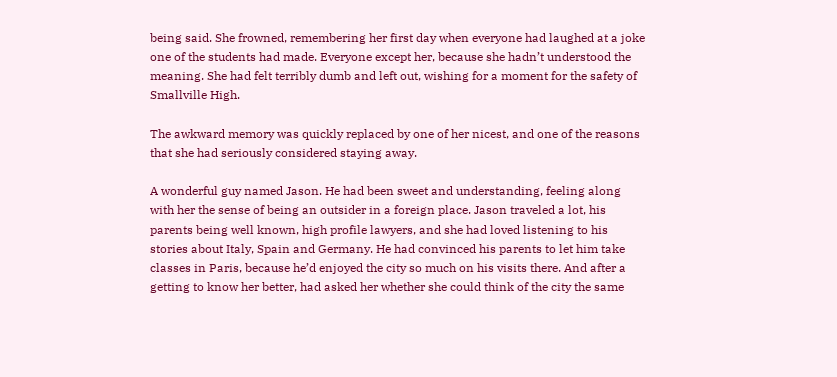being said. She frowned, remembering her first day when everyone had laughed at a joke one of the students had made. Everyone except her, because she hadn’t understood the meaning. She had felt terribly dumb and left out, wishing for a moment for the safety of Smallville High.

The awkward memory was quickly replaced by one of her nicest, and one of the reasons that she had seriously considered staying away.

A wonderful guy named Jason. He had been sweet and understanding, feeling along with her the sense of being an outsider in a foreign place. Jason traveled a lot, his parents being well known, high profile lawyers, and she had loved listening to his stories about Italy, Spain and Germany. He had convinced his parents to let him take classes in Paris, because he’d enjoyed the city so much on his visits there. And after a getting to know her better, had asked her whether she could think of the city the same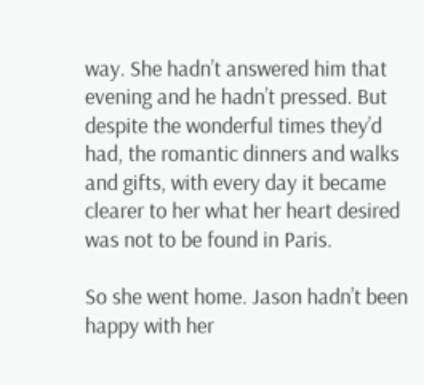way. She hadn’t answered him that evening and he hadn’t pressed. But despite the wonderful times they’d had, the romantic dinners and walks and gifts, with every day it became clearer to her what her heart desired was not to be found in Paris.

So she went home. Jason hadn’t been happy with her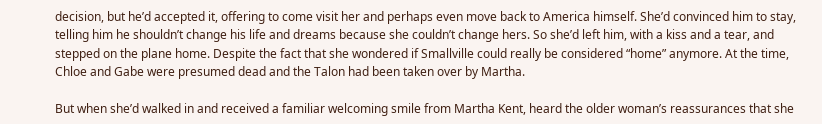decision, but he’d accepted it, offering to come visit her and perhaps even move back to America himself. She’d convinced him to stay, telling him he shouldn’t change his life and dreams because she couldn’t change hers. So she’d left him, with a kiss and a tear, and stepped on the plane home. Despite the fact that she wondered if Smallville could really be considered “home” anymore. At the time, Chloe and Gabe were presumed dead and the Talon had been taken over by Martha.

But when she’d walked in and received a familiar welcoming smile from Martha Kent, heard the older woman’s reassurances that she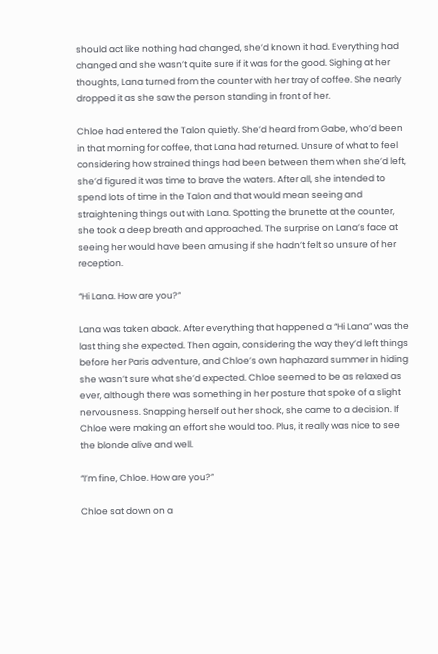should act like nothing had changed, she’d known it had. Everything had changed and she wasn’t quite sure if it was for the good. Sighing at her thoughts, Lana turned from the counter with her tray of coffee. She nearly dropped it as she saw the person standing in front of her.

Chloe had entered the Talon quietly. She’d heard from Gabe, who’d been in that morning for coffee, that Lana had returned. Unsure of what to feel considering how strained things had been between them when she’d left, she’d figured it was time to brave the waters. After all, she intended to spend lots of time in the Talon and that would mean seeing and straightening things out with Lana. Spotting the brunette at the counter, she took a deep breath and approached. The surprise on Lana’s face at seeing her would have been amusing if she hadn’t felt so unsure of her reception.

“Hi Lana. How are you?”

Lana was taken aback. After everything that happened a “Hi Lana” was the last thing she expected. Then again, considering the way they’d left things before her Paris adventure, and Chloe’s own haphazard summer in hiding she wasn’t sure what she’d expected. Chloe seemed to be as relaxed as ever, although there was something in her posture that spoke of a slight nervousness. Snapping herself out her shock, she came to a decision. If Chloe were making an effort she would too. Plus, it really was nice to see the blonde alive and well.

“I’m fine, Chloe. How are you?”

Chloe sat down on a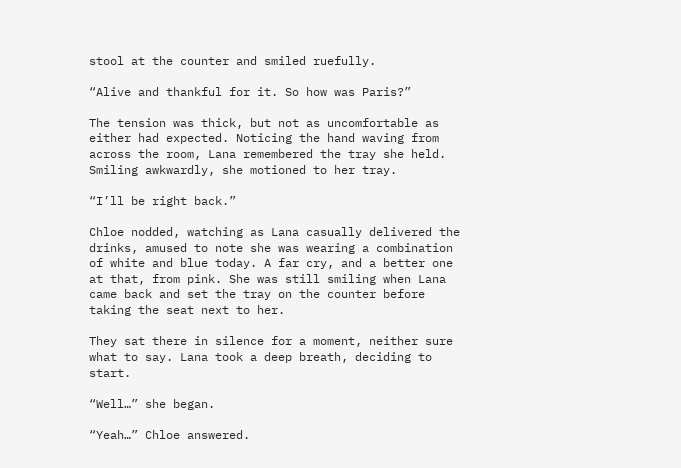stool at the counter and smiled ruefully.

“Alive and thankful for it. So how was Paris?”

The tension was thick, but not as uncomfortable as either had expected. Noticing the hand waving from across the room, Lana remembered the tray she held. Smiling awkwardly, she motioned to her tray.

“I’ll be right back.”

Chloe nodded, watching as Lana casually delivered the drinks, amused to note she was wearing a combination of white and blue today. A far cry, and a better one at that, from pink. She was still smiling when Lana came back and set the tray on the counter before taking the seat next to her.

They sat there in silence for a moment, neither sure what to say. Lana took a deep breath, deciding to start.

“Well…” she began.

“Yeah…” Chloe answered.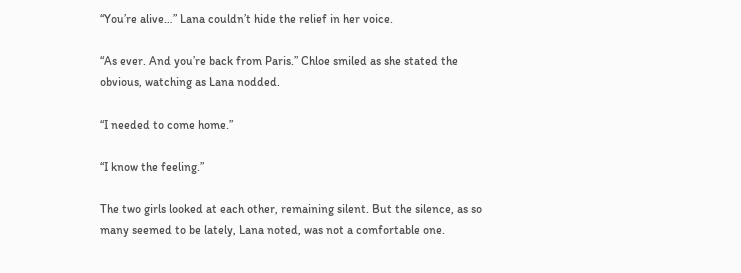“You’re alive…” Lana couldn’t hide the relief in her voice.

“As ever. And you’re back from Paris.” Chloe smiled as she stated the obvious, watching as Lana nodded.

“I needed to come home.”

“I know the feeling.”

The two girls looked at each other, remaining silent. But the silence, as so many seemed to be lately, Lana noted, was not a comfortable one.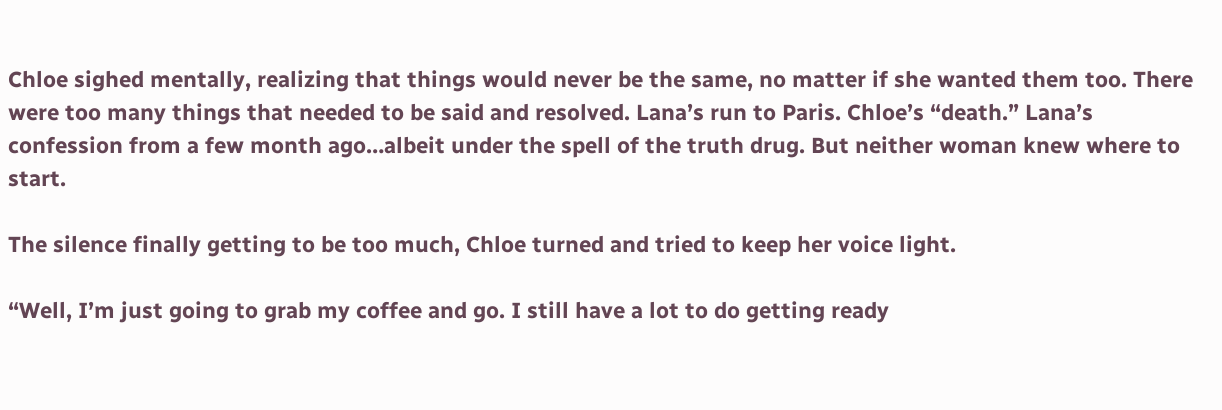Chloe sighed mentally, realizing that things would never be the same, no matter if she wanted them too. There were too many things that needed to be said and resolved. Lana’s run to Paris. Chloe’s “death.” Lana’s confession from a few month ago…albeit under the spell of the truth drug. But neither woman knew where to start.

The silence finally getting to be too much, Chloe turned and tried to keep her voice light.

“Well, I’m just going to grab my coffee and go. I still have a lot to do getting ready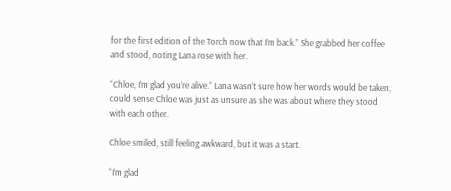for the first edition of the Torch now that I’m back.” She grabbed her coffee and stood, noting Lana rose with her.

“Chloe, I’m glad you’re alive.” Lana wasn’t sure how her words would be taken, could sense Chloe was just as unsure as she was about where they stood with each other.

Chloe smiled, still feeling awkward, but it was a start.

“I’m glad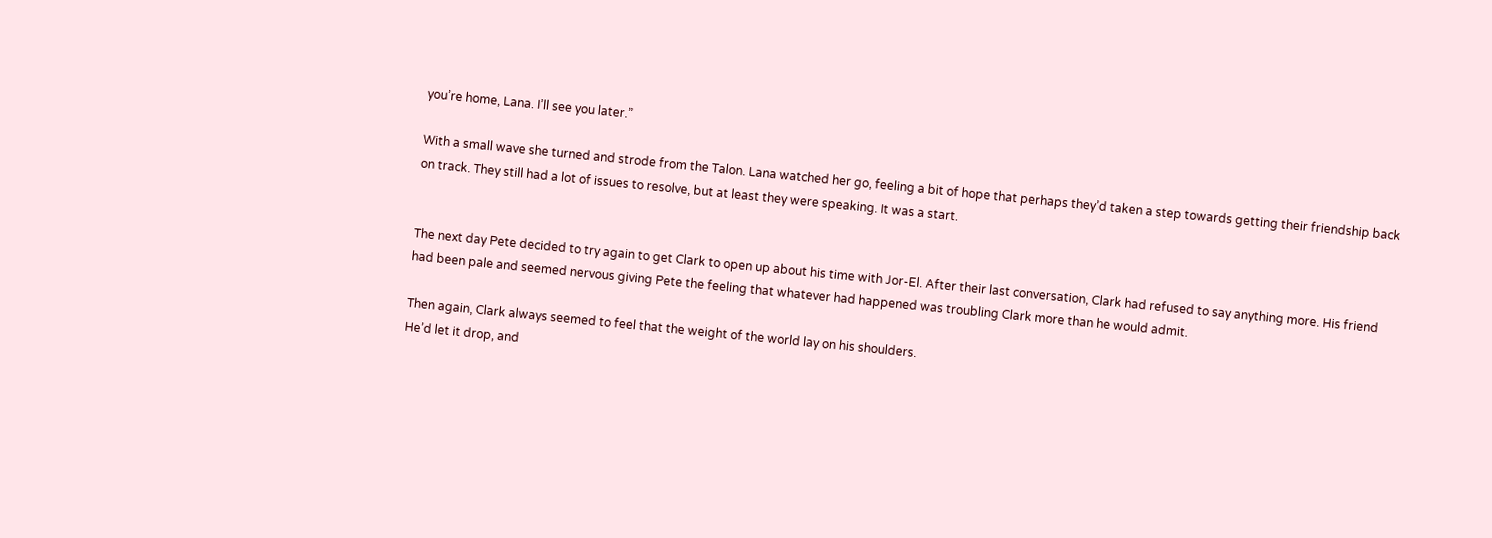you’re home, Lana. I’ll see you later.”

With a small wave she turned and strode from the Talon. Lana watched her go, feeling a bit of hope that perhaps they’d taken a step towards getting their friendship back on track. They still had a lot of issues to resolve, but at least they were speaking. It was a start.


The next day Pete decided to try again to get Clark to open up about his time with Jor-El. After their last conversation, Clark had refused to say anything more. His friend had been pale and seemed nervous giving Pete the feeling that whatever had happened was troubling Clark more than he would admit.

Then again, Clark always seemed to feel that the weight of the world lay on his shoulders.
He’d let it drop, and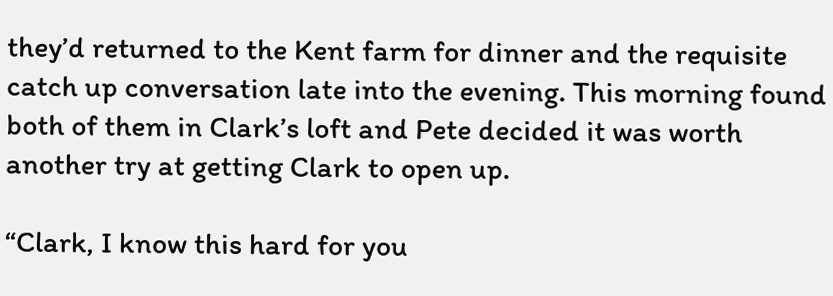they’d returned to the Kent farm for dinner and the requisite catch up conversation late into the evening. This morning found both of them in Clark’s loft and Pete decided it was worth another try at getting Clark to open up.

“Clark, I know this hard for you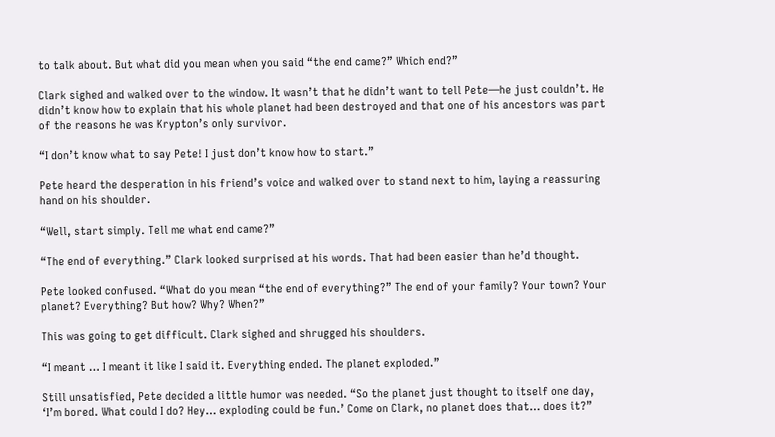to talk about. But what did you mean when you said “the end came?” Which end?”

Clark sighed and walked over to the window. It wasn’t that he didn’t want to tell Pete—he just couldn’t. He didn’t know how to explain that his whole planet had been destroyed and that one of his ancestors was part of the reasons he was Krypton’s only survivor.

“I don’t know what to say Pete! I just don’t know how to start.”

Pete heard the desperation in his friend’s voice and walked over to stand next to him, laying a reassuring hand on his shoulder.

“Well, start simply. Tell me what end came?”

“The end of everything.” Clark looked surprised at his words. That had been easier than he’d thought.

Pete looked confused. “What do you mean “the end of everything?” The end of your family? Your town? Your planet? Everything? But how? Why? When?”

This was going to get difficult. Clark sighed and shrugged his shoulders.

“I meant … I meant it like I said it. Everything ended. The planet exploded.”

Still unsatisfied, Pete decided a little humor was needed. “So the planet just thought to itself one day, ‘I’m bored. What could I do? Hey… exploding could be fun.’ Come on Clark, no planet does that… does it?”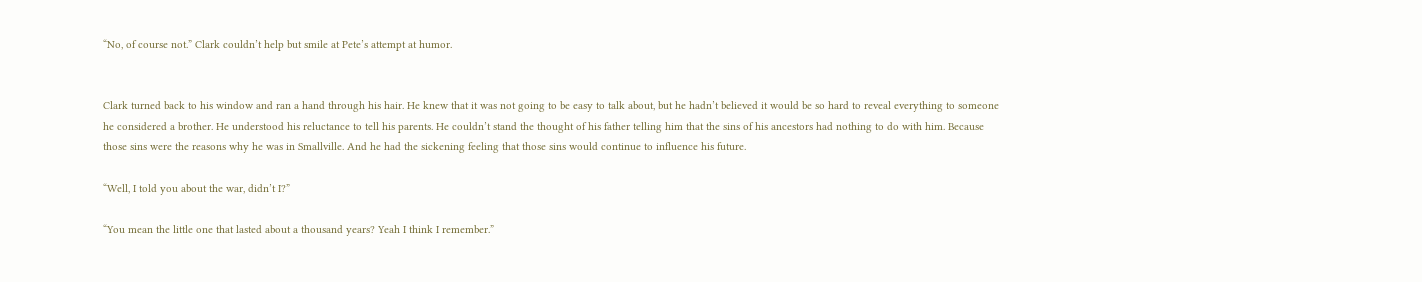“No, of course not.” Clark couldn’t help but smile at Pete’s attempt at humor.


Clark turned back to his window and ran a hand through his hair. He knew that it was not going to be easy to talk about, but he hadn’t believed it would be so hard to reveal everything to someone he considered a brother. He understood his reluctance to tell his parents. He couldn’t stand the thought of his father telling him that the sins of his ancestors had nothing to do with him. Because those sins were the reasons why he was in Smallville. And he had the sickening feeling that those sins would continue to influence his future.

“Well, I told you about the war, didn’t I?”

“You mean the little one that lasted about a thousand years? Yeah I think I remember.”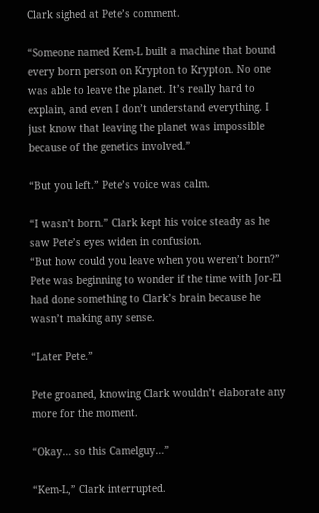Clark sighed at Pete’s comment.

“Someone named Kem-L built a machine that bound every born person on Krypton to Krypton. No one was able to leave the planet. It’s really hard to explain, and even I don’t understand everything. I just know that leaving the planet was impossible because of the genetics involved.”

“But you left.” Pete’s voice was calm.

“I wasn’t born.” Clark kept his voice steady as he saw Pete’s eyes widen in confusion.
“But how could you leave when you weren’t born?” Pete was beginning to wonder if the time with Jor-El had done something to Clark’s brain because he wasn’t making any sense.

“Later Pete.”

Pete groaned, knowing Clark wouldn’t elaborate any more for the moment.

“Okay… so this Camelguy…”

“Kem-L,” Clark interrupted.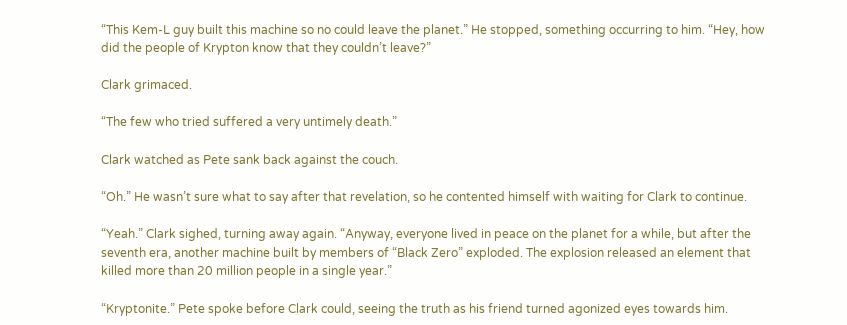“This Kem-L guy built this machine so no could leave the planet.” He stopped, something occurring to him. “Hey, how did the people of Krypton know that they couldn’t leave?”

Clark grimaced.

“The few who tried suffered a very untimely death.”

Clark watched as Pete sank back against the couch.

“Oh.” He wasn’t sure what to say after that revelation, so he contented himself with waiting for Clark to continue.

“Yeah.” Clark sighed, turning away again. “Anyway, everyone lived in peace on the planet for a while, but after the seventh era, another machine built by members of “Black Zero” exploded. The explosion released an element that killed more than 20 million people in a single year.”

“Kryptonite.” Pete spoke before Clark could, seeing the truth as his friend turned agonized eyes towards him.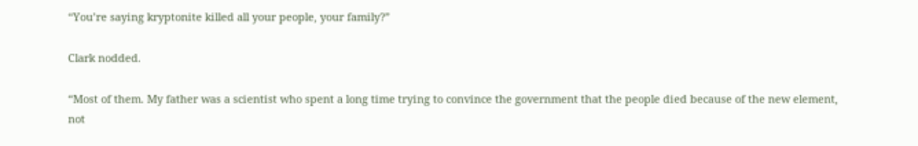“You’re saying kryptonite killed all your people, your family?”

Clark nodded.

“Most of them. My father was a scientist who spent a long time trying to convince the government that the people died because of the new element, not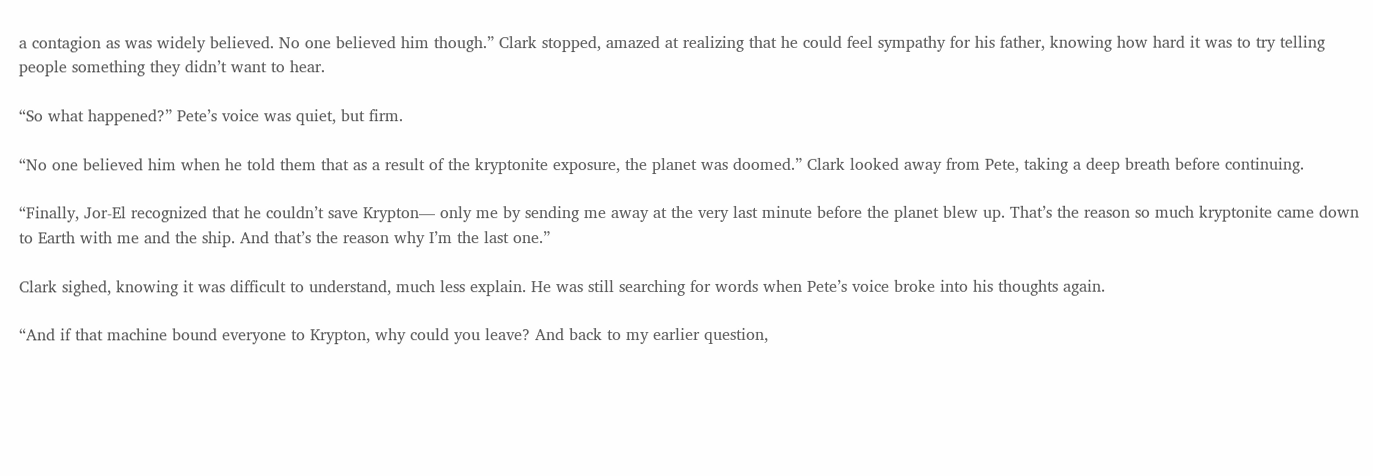a contagion as was widely believed. No one believed him though.” Clark stopped, amazed at realizing that he could feel sympathy for his father, knowing how hard it was to try telling people something they didn’t want to hear.

“So what happened?” Pete’s voice was quiet, but firm.

“No one believed him when he told them that as a result of the kryptonite exposure, the planet was doomed.” Clark looked away from Pete, taking a deep breath before continuing.

“Finally, Jor-El recognized that he couldn’t save Krypton— only me by sending me away at the very last minute before the planet blew up. That’s the reason so much kryptonite came down to Earth with me and the ship. And that’s the reason why I’m the last one.”

Clark sighed, knowing it was difficult to understand, much less explain. He was still searching for words when Pete’s voice broke into his thoughts again.

“And if that machine bound everyone to Krypton, why could you leave? And back to my earlier question,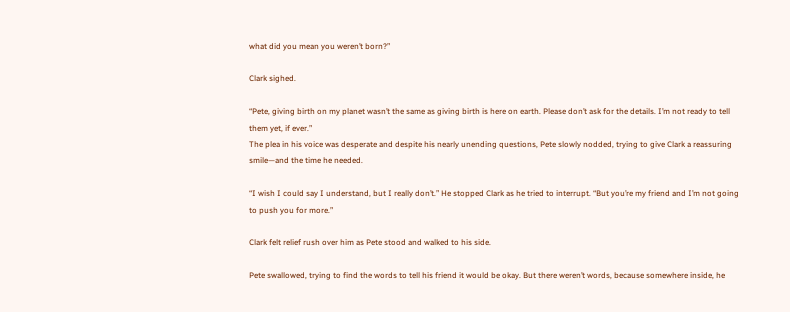what did you mean you weren’t born?”

Clark sighed.

“Pete, giving birth on my planet wasn’t the same as giving birth is here on earth. Please don’t ask for the details. I’m not ready to tell them yet, if ever.”
The plea in his voice was desperate and despite his nearly unending questions, Pete slowly nodded, trying to give Clark a reassuring smile—and the time he needed.

“I wish I could say I understand, but I really don’t.” He stopped Clark as he tried to interrupt. “But you’re my friend and I’m not going to push you for more.”

Clark felt relief rush over him as Pete stood and walked to his side.

Pete swallowed, trying to find the words to tell his friend it would be okay. But there weren’t words, because somewhere inside, he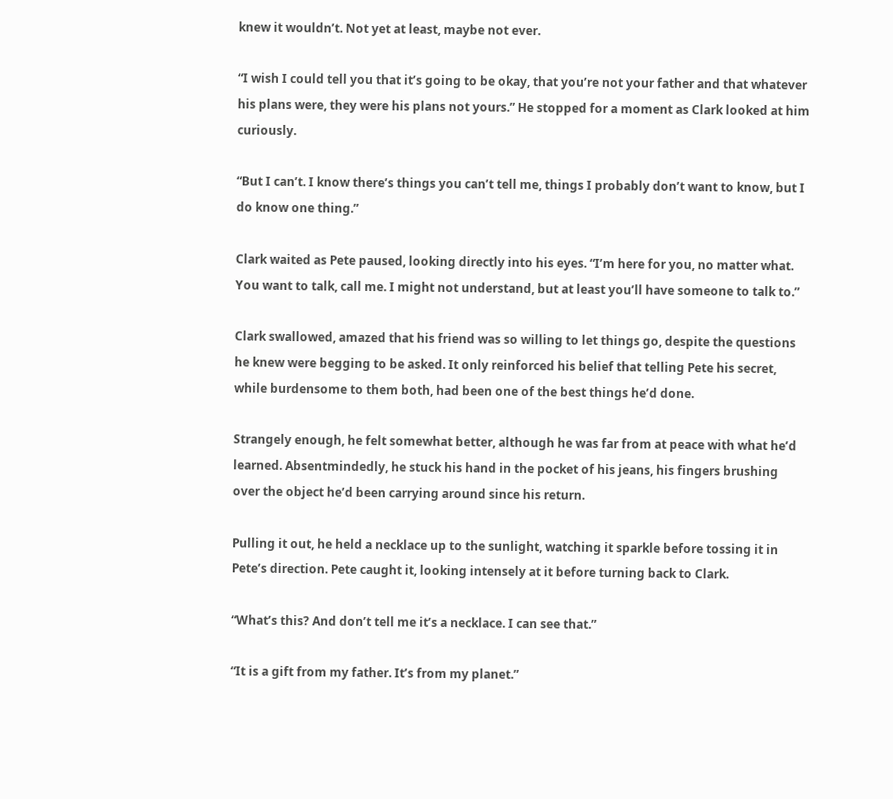knew it wouldn’t. Not yet at least, maybe not ever.

“I wish I could tell you that it’s going to be okay, that you’re not your father and that whatever his plans were, they were his plans not yours.” He stopped for a moment as Clark looked at him curiously.

“But I can’t. I know there’s things you can’t tell me, things I probably don’t want to know, but I do know one thing.”

Clark waited as Pete paused, looking directly into his eyes. “I’m here for you, no matter what. You want to talk, call me. I might not understand, but at least you’ll have someone to talk to.”

Clark swallowed, amazed that his friend was so willing to let things go, despite the questions he knew were begging to be asked. It only reinforced his belief that telling Pete his secret, while burdensome to them both, had been one of the best things he’d done.

Strangely enough, he felt somewhat better, although he was far from at peace with what he’d learned. Absentmindedly, he stuck his hand in the pocket of his jeans, his fingers brushing over the object he’d been carrying around since his return.

Pulling it out, he held a necklace up to the sunlight, watching it sparkle before tossing it in Pete’s direction. Pete caught it, looking intensely at it before turning back to Clark.

“What’s this? And don’t tell me it’s a necklace. I can see that.”

“It is a gift from my father. It’s from my planet.”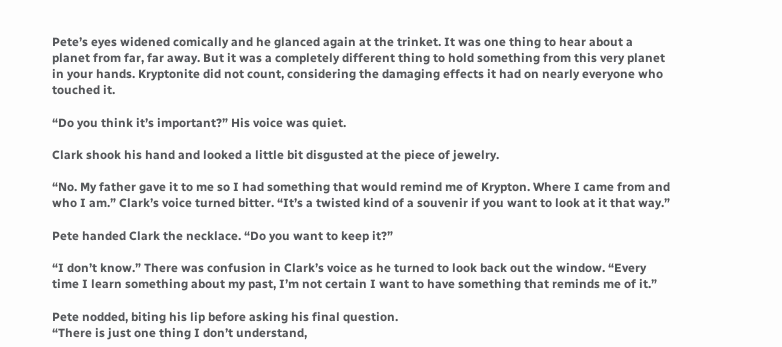Pete’s eyes widened comically and he glanced again at the trinket. It was one thing to hear about a planet from far, far away. But it was a completely different thing to hold something from this very planet in your hands. Kryptonite did not count, considering the damaging effects it had on nearly everyone who touched it.

“Do you think it’s important?” His voice was quiet.

Clark shook his hand and looked a little bit disgusted at the piece of jewelry.

“No. My father gave it to me so I had something that would remind me of Krypton. Where I came from and who I am.” Clark’s voice turned bitter. “It’s a twisted kind of a souvenir if you want to look at it that way.”

Pete handed Clark the necklace. “Do you want to keep it?”

“I don’t know.” There was confusion in Clark’s voice as he turned to look back out the window. “Every time I learn something about my past, I’m not certain I want to have something that reminds me of it.”

Pete nodded, biting his lip before asking his final question.
“There is just one thing I don’t understand,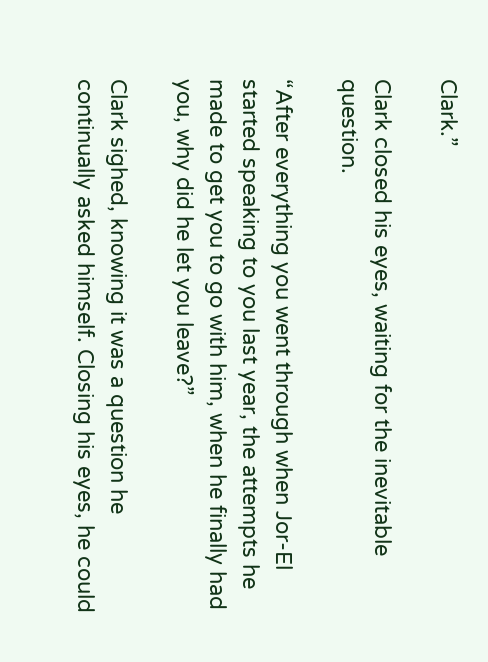Clark.”

Clark closed his eyes, waiting for the inevitable question.

“After everything you went through when Jor-El started speaking to you last year, the attempts he made to get you to go with him, when he finally had you, why did he let you leave?”

Clark sighed, knowing it was a question he continually asked himself. Closing his eyes, he could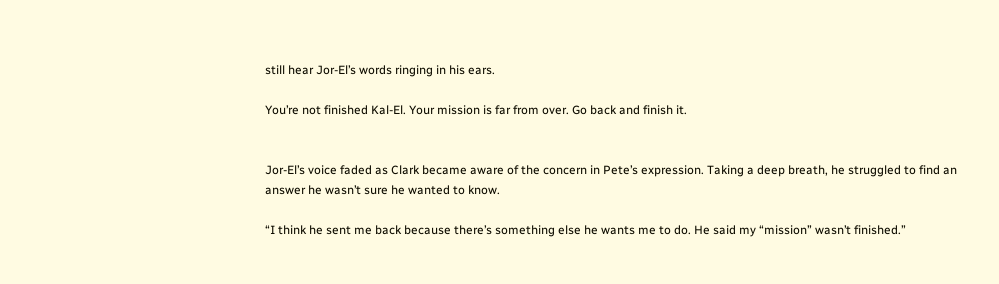still hear Jor-El’s words ringing in his ears.

You’re not finished Kal-El. Your mission is far from over. Go back and finish it.


Jor-El’s voice faded as Clark became aware of the concern in Pete’s expression. Taking a deep breath, he struggled to find an answer he wasn’t sure he wanted to know.

“I think he sent me back because there’s something else he wants me to do. He said my “mission” wasn’t finished.”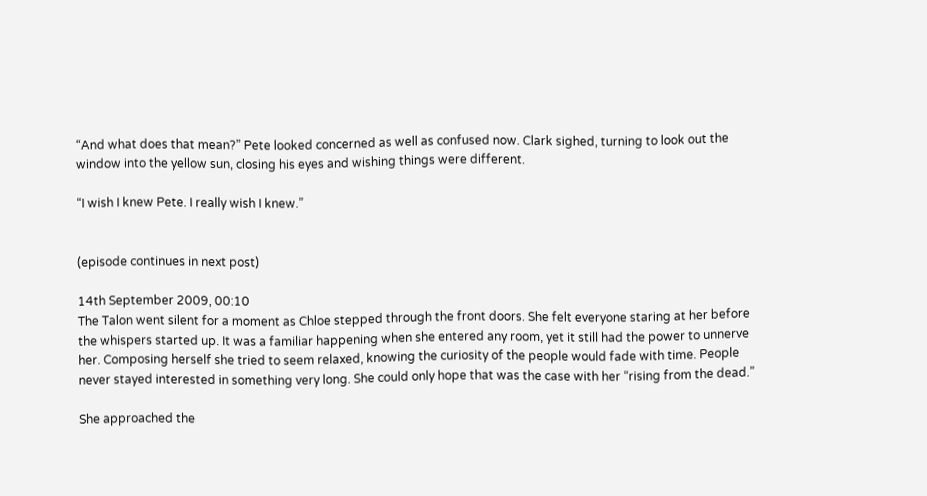“And what does that mean?” Pete looked concerned as well as confused now. Clark sighed, turning to look out the window into the yellow sun, closing his eyes and wishing things were different.

“I wish I knew Pete. I really wish I knew.”


(episode continues in next post)

14th September 2009, 00:10
The Talon went silent for a moment as Chloe stepped through the front doors. She felt everyone staring at her before the whispers started up. It was a familiar happening when she entered any room, yet it still had the power to unnerve her. Composing herself she tried to seem relaxed, knowing the curiosity of the people would fade with time. People never stayed interested in something very long. She could only hope that was the case with her “rising from the dead.”

She approached the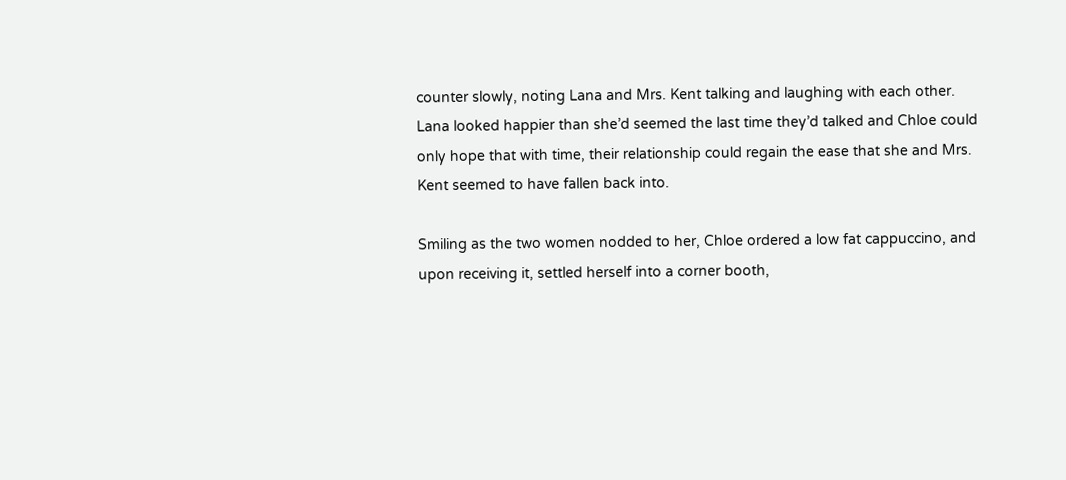counter slowly, noting Lana and Mrs. Kent talking and laughing with each other. Lana looked happier than she’d seemed the last time they’d talked and Chloe could only hope that with time, their relationship could regain the ease that she and Mrs. Kent seemed to have fallen back into.

Smiling as the two women nodded to her, Chloe ordered a low fat cappuccino, and upon receiving it, settled herself into a corner booth,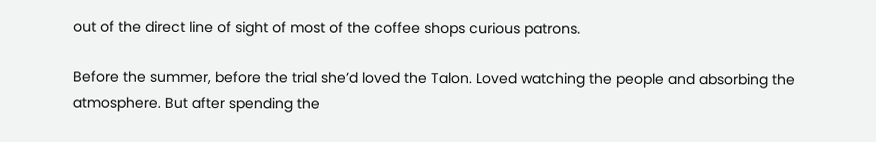out of the direct line of sight of most of the coffee shops curious patrons.

Before the summer, before the trial she’d loved the Talon. Loved watching the people and absorbing the atmosphere. But after spending the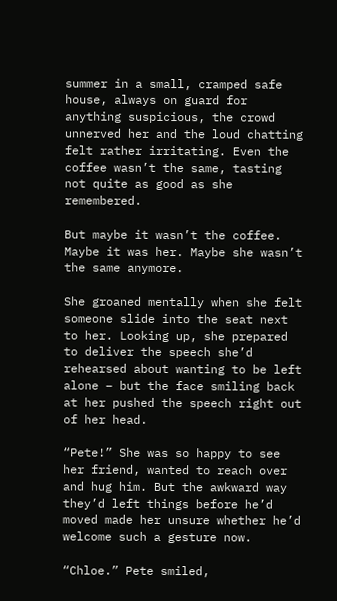summer in a small, cramped safe house, always on guard for anything suspicious, the crowd unnerved her and the loud chatting felt rather irritating. Even the coffee wasn’t the same, tasting not quite as good as she remembered.

But maybe it wasn’t the coffee. Maybe it was her. Maybe she wasn’t the same anymore.

She groaned mentally when she felt someone slide into the seat next to her. Looking up, she prepared to deliver the speech she’d rehearsed about wanting to be left alone – but the face smiling back at her pushed the speech right out of her head.

“Pete!” She was so happy to see her friend, wanted to reach over and hug him. But the awkward way they’d left things before he’d moved made her unsure whether he’d welcome such a gesture now.

“Chloe.” Pete smiled,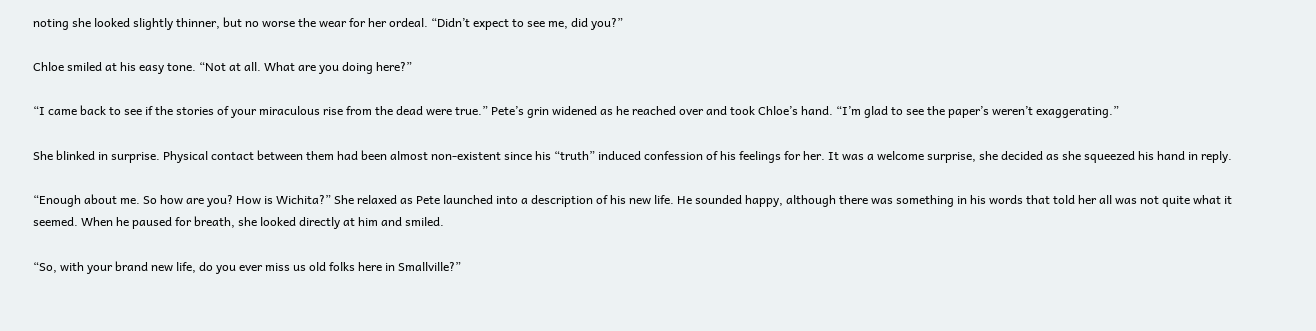noting she looked slightly thinner, but no worse the wear for her ordeal. “Didn’t expect to see me, did you?”

Chloe smiled at his easy tone. “Not at all. What are you doing here?”

“I came back to see if the stories of your miraculous rise from the dead were true.” Pete’s grin widened as he reached over and took Chloe’s hand. “I’m glad to see the paper’s weren’t exaggerating.”

She blinked in surprise. Physical contact between them had been almost non-existent since his “truth” induced confession of his feelings for her. It was a welcome surprise, she decided as she squeezed his hand in reply.

“Enough about me. So how are you? How is Wichita?” She relaxed as Pete launched into a description of his new life. He sounded happy, although there was something in his words that told her all was not quite what it seemed. When he paused for breath, she looked directly at him and smiled.

“So, with your brand new life, do you ever miss us old folks here in Smallville?”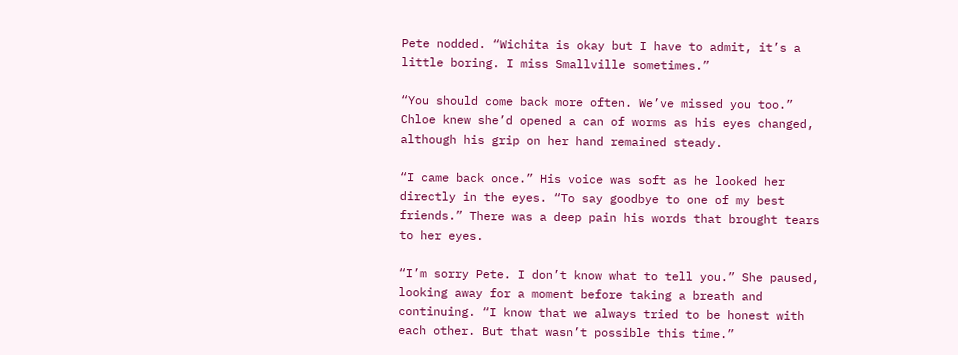Pete nodded. “Wichita is okay but I have to admit, it’s a little boring. I miss Smallville sometimes.”

“You should come back more often. We’ve missed you too.” Chloe knew she’d opened a can of worms as his eyes changed, although his grip on her hand remained steady.

“I came back once.” His voice was soft as he looked her directly in the eyes. “To say goodbye to one of my best friends.” There was a deep pain his words that brought tears to her eyes.

“I’m sorry Pete. I don’t know what to tell you.” She paused, looking away for a moment before taking a breath and continuing. “I know that we always tried to be honest with each other. But that wasn’t possible this time.”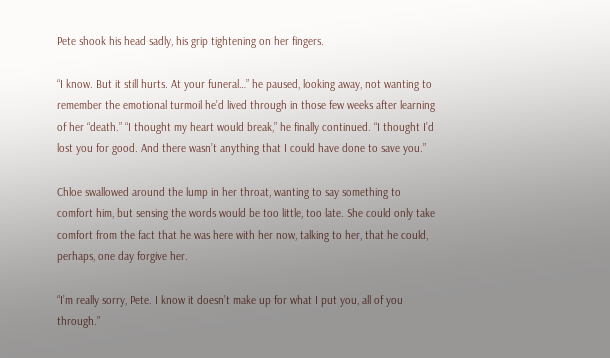Pete shook his head sadly, his grip tightening on her fingers.

“I know. But it still hurts. At your funeral…” he paused, looking away, not wanting to remember the emotional turmoil he’d lived through in those few weeks after learning of her “death.” “I thought my heart would break,” he finally continued. “I thought I’d lost you for good. And there wasn’t anything that I could have done to save you.”

Chloe swallowed around the lump in her throat, wanting to say something to comfort him, but sensing the words would be too little, too late. She could only take comfort from the fact that he was here with her now, talking to her, that he could, perhaps, one day forgive her.

“I’m really sorry, Pete. I know it doesn’t make up for what I put you, all of you through.”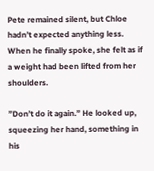Pete remained silent, but Chloe hadn’t expected anything less. When he finally spoke, she felt as if a weight had been lifted from her shoulders.

”Don’t do it again.” He looked up, squeezing her hand, something in his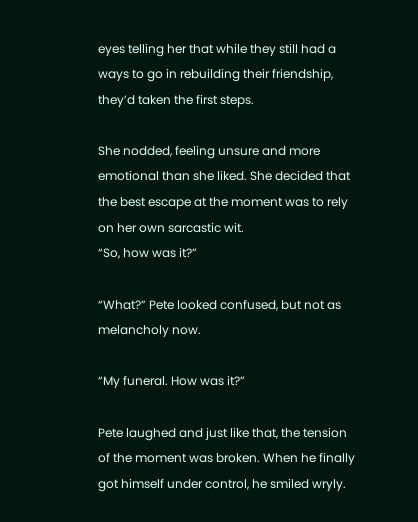eyes telling her that while they still had a ways to go in rebuilding their friendship, they’d taken the first steps.

She nodded, feeling unsure and more emotional than she liked. She decided that the best escape at the moment was to rely on her own sarcastic wit.
“So, how was it?”

“What?” Pete looked confused, but not as melancholy now.

“My funeral. How was it?”

Pete laughed and just like that, the tension of the moment was broken. When he finally got himself under control, he smiled wryly.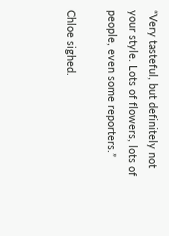“Very tasteful, but definitely not your style. Lots of flowers, lots of people, even some reporters.”

Chloe sighed.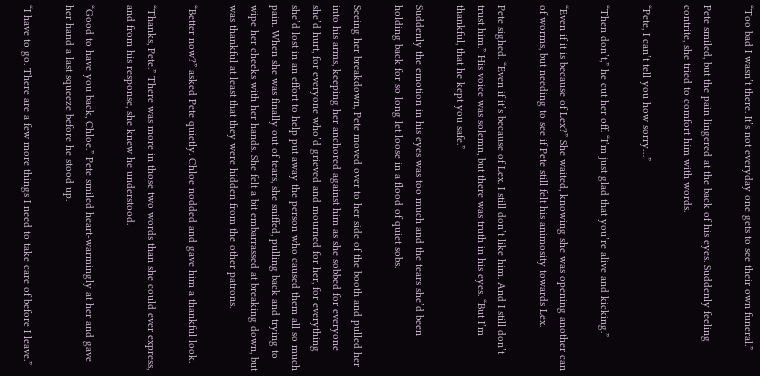“Too bad I wasn’t there. It’s not everyday one gets to see their own funeral.”

Pete smiled, but the pain lingered at the back of his eyes. Suddenly feeling contrite, she tried to comfort him with words.

“Pete, I can’t tell you how sorry…”

“Then don’t,” he cut her off. “I’m just glad that you’re alive and kicking.”

“Even if it is because of Lex?” She waited, knowing she was opening another can of worms, but needing to see if Pete still felt his animosity towards Lex.

Pete sighed. “Even if it’s because of Lex. I still don’t like him. And I still don’t trust him.” His voice was solemn, but there was truth in his eyes. “But I’m thankful, that he kept you safe.”

Suddenly the emotion in his eyes was too much and the tears she’d been holding back for so long let loose in a flood of quiet sobs.

Seeing her breakdown, Pete moved over to her side of the booth and pulled her into his arms, keeping her anchored against him as she sobbed for everyone she’d hurt, for everyone who’d grieved and mourned for her, for everything she’d lost in an effort to help put away the person who caused them all so much pain. When she was finally out of tears, she sniffed, pulling back and trying to wipe her cheeks with her hands. She felt a bit embarrassed at breaking down, but was thankful at least that they were hidden from the other patrons.

“Better now?” asked Pete quietly. Chloe nodded and gave him a thankful look.

“Thanks, Pete.” There was more in those two words than she could ever express, and from his response, she knew he understood.

“Good to have you back, Chloe.” Pete smiled heart-warmingly at her and gave her hand a last squeeze before he stood up.

“I have to go. There are a few more things I need to take care of before I leave.”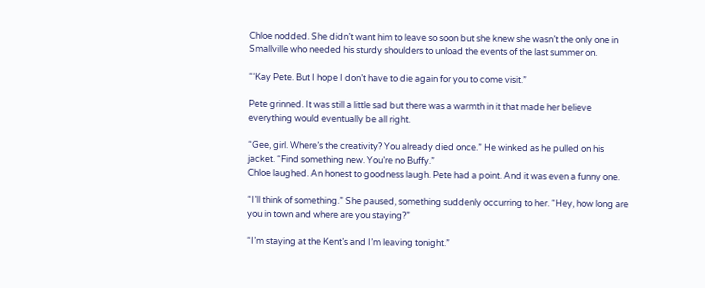Chloe nodded. She didn’t want him to leave so soon but she knew she wasn’t the only one in Smallville who needed his sturdy shoulders to unload the events of the last summer on.

“‘Kay Pete. But I hope I don’t have to die again for you to come visit.”

Pete grinned. It was still a little sad but there was a warmth in it that made her believe everything would eventually be all right.

“Gee, girl. Where’s the creativity? You already died once.” He winked as he pulled on his jacket. “Find something new. You’re no Buffy.”
Chloe laughed. An honest to goodness laugh. Pete had a point. And it was even a funny one.

“I’ll think of something.” She paused, something suddenly occurring to her. “Hey, how long are you in town and where are you staying?”

“I’m staying at the Kent’s and I’m leaving tonight.”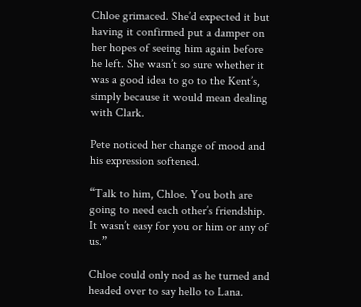Chloe grimaced. She’d expected it but having it confirmed put a damper on her hopes of seeing him again before he left. She wasn’t so sure whether it was a good idea to go to the Kent’s, simply because it would mean dealing with Clark.

Pete noticed her change of mood and his expression softened.

“Talk to him, Chloe. You both are going to need each other’s friendship. It wasn’t easy for you or him or any of us.”

Chloe could only nod as he turned and headed over to say hello to Lana.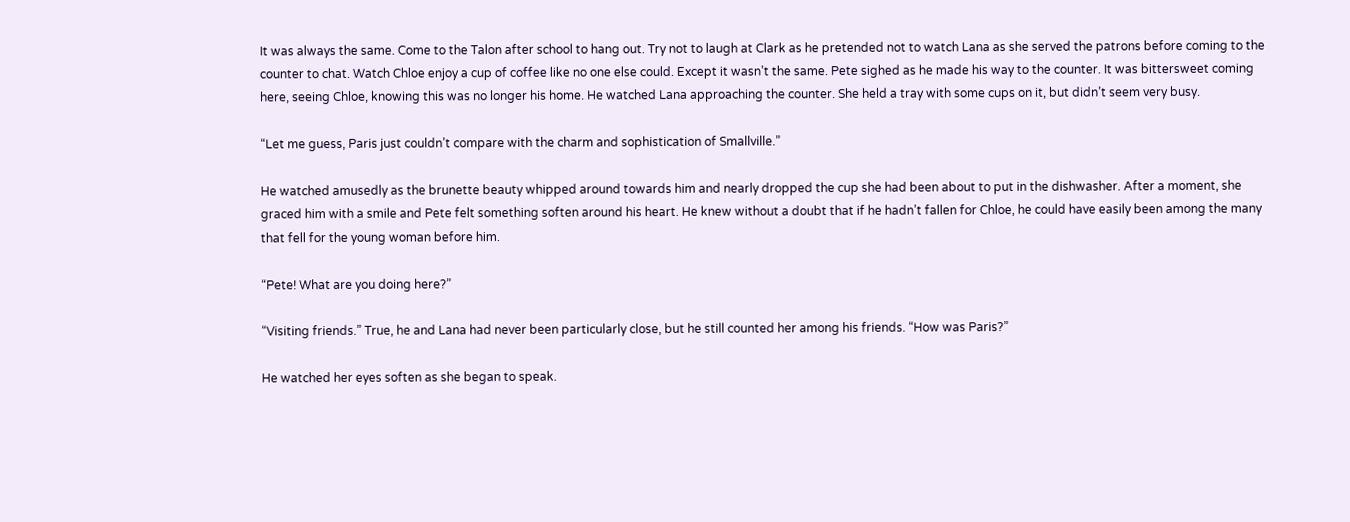It was always the same. Come to the Talon after school to hang out. Try not to laugh at Clark as he pretended not to watch Lana as she served the patrons before coming to the counter to chat. Watch Chloe enjoy a cup of coffee like no one else could. Except it wasn’t the same. Pete sighed as he made his way to the counter. It was bittersweet coming here, seeing Chloe, knowing this was no longer his home. He watched Lana approaching the counter. She held a tray with some cups on it, but didn’t seem very busy.

“Let me guess, Paris just couldn’t compare with the charm and sophistication of Smallville.”

He watched amusedly as the brunette beauty whipped around towards him and nearly dropped the cup she had been about to put in the dishwasher. After a moment, she graced him with a smile and Pete felt something soften around his heart. He knew without a doubt that if he hadn’t fallen for Chloe, he could have easily been among the many that fell for the young woman before him.

“Pete! What are you doing here?”

“Visiting friends.” True, he and Lana had never been particularly close, but he still counted her among his friends. “How was Paris?”

He watched her eyes soften as she began to speak.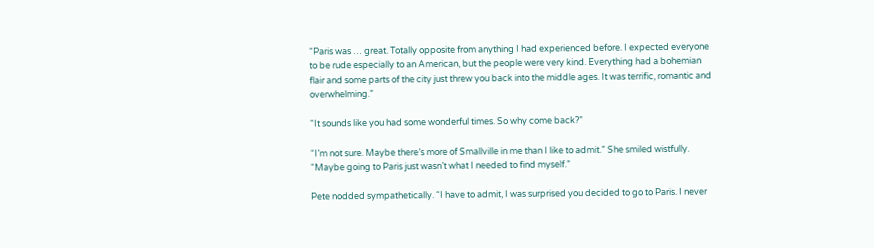“Paris was … great. Totally opposite from anything I had experienced before. I expected everyone to be rude especially to an American, but the people were very kind. Everything had a bohemian flair and some parts of the city just threw you back into the middle ages. It was terrific, romantic and overwhelming.”

“It sounds like you had some wonderful times. So why come back?”

“I’m not sure. Maybe there’s more of Smallville in me than I like to admit.” She smiled wistfully. “Maybe going to Paris just wasn’t what I needed to find myself.”

Pete nodded sympathetically. “I have to admit, I was surprised you decided to go to Paris. I never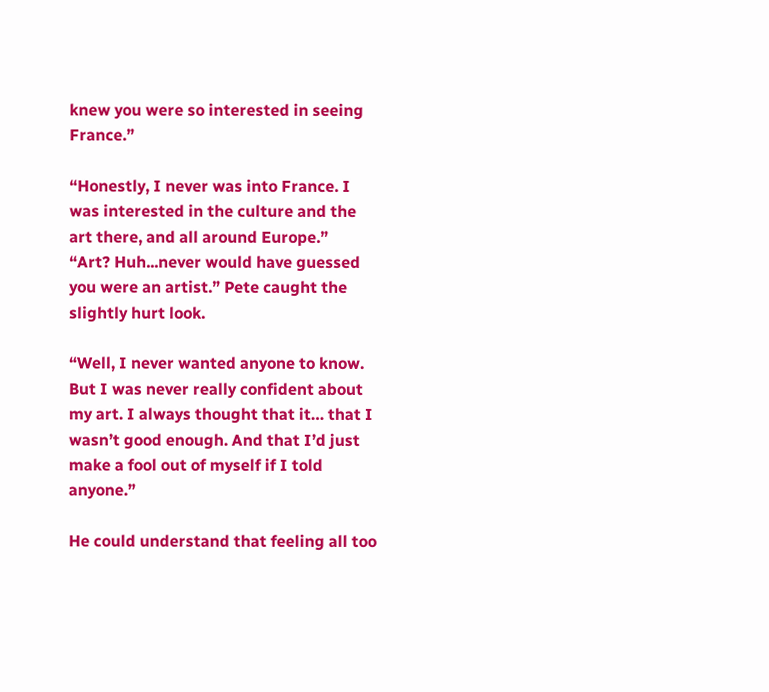knew you were so interested in seeing France.”

“Honestly, I never was into France. I was interested in the culture and the art there, and all around Europe.”
“Art? Huh...never would have guessed you were an artist.” Pete caught the slightly hurt look.

“Well, I never wanted anyone to know. But I was never really confident about my art. I always thought that it… that I wasn’t good enough. And that I’d just make a fool out of myself if I told anyone.”

He could understand that feeling all too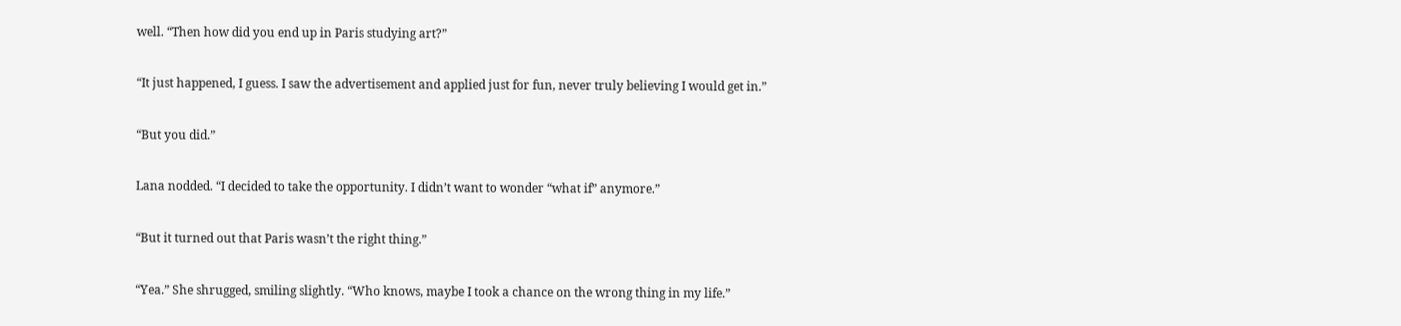well. “Then how did you end up in Paris studying art?”

“It just happened, I guess. I saw the advertisement and applied just for fun, never truly believing I would get in.”

“But you did.”

Lana nodded. “I decided to take the opportunity. I didn’t want to wonder “what if” anymore.”

“But it turned out that Paris wasn’t the right thing.”

“Yea.” She shrugged, smiling slightly. “Who knows, maybe I took a chance on the wrong thing in my life.”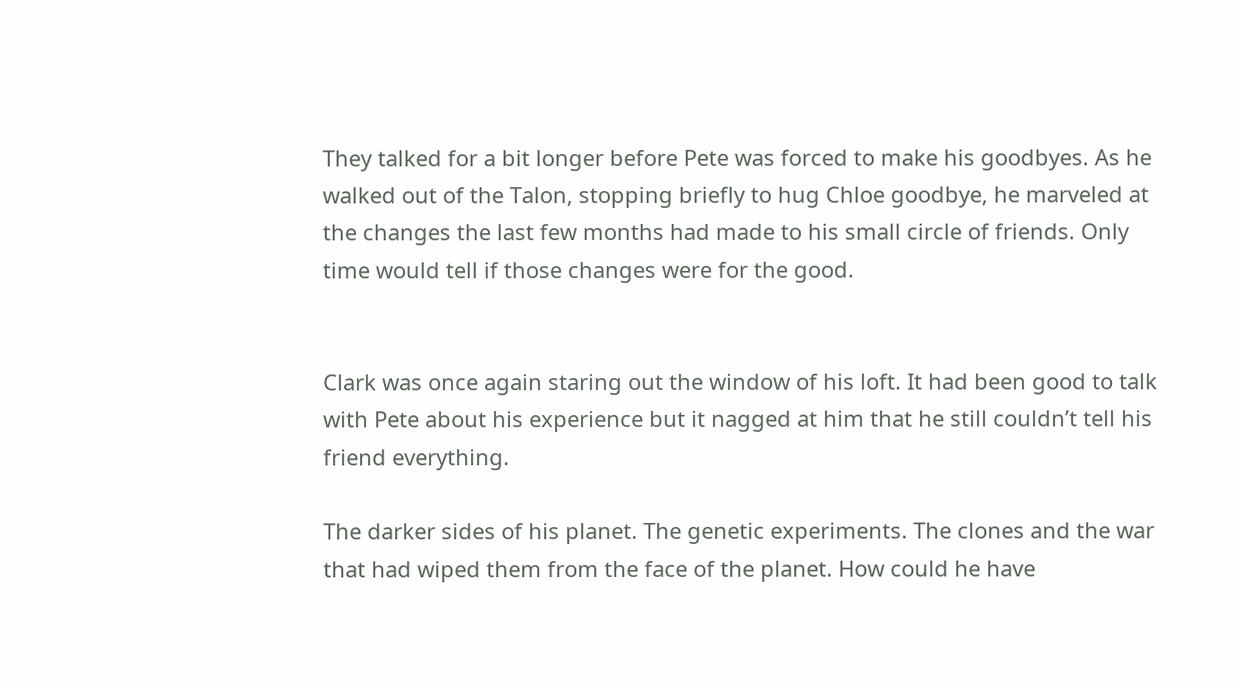They talked for a bit longer before Pete was forced to make his goodbyes. As he walked out of the Talon, stopping briefly to hug Chloe goodbye, he marveled at the changes the last few months had made to his small circle of friends. Only time would tell if those changes were for the good.


Clark was once again staring out the window of his loft. It had been good to talk with Pete about his experience but it nagged at him that he still couldn’t tell his friend everything.

The darker sides of his planet. The genetic experiments. The clones and the war that had wiped them from the face of the planet. How could he have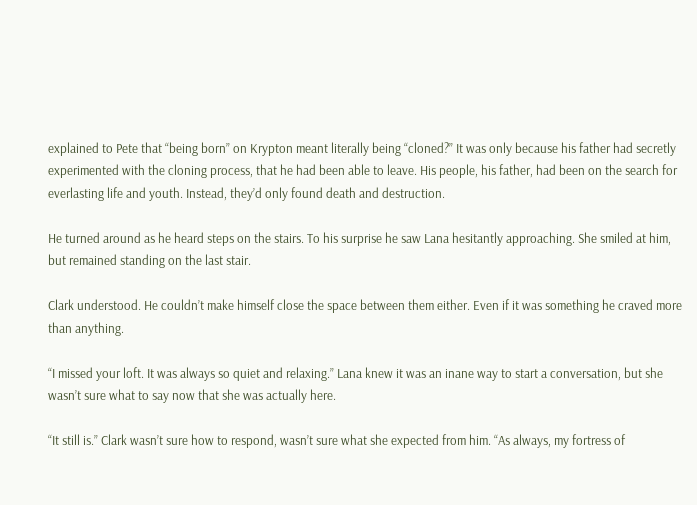explained to Pete that “being born” on Krypton meant literally being “cloned?” It was only because his father had secretly experimented with the cloning process, that he had been able to leave. His people, his father, had been on the search for everlasting life and youth. Instead, they’d only found death and destruction.

He turned around as he heard steps on the stairs. To his surprise he saw Lana hesitantly approaching. She smiled at him, but remained standing on the last stair.

Clark understood. He couldn’t make himself close the space between them either. Even if it was something he craved more than anything.

“I missed your loft. It was always so quiet and relaxing.” Lana knew it was an inane way to start a conversation, but she wasn’t sure what to say now that she was actually here.

“It still is.” Clark wasn’t sure how to respond, wasn’t sure what she expected from him. “As always, my fortress of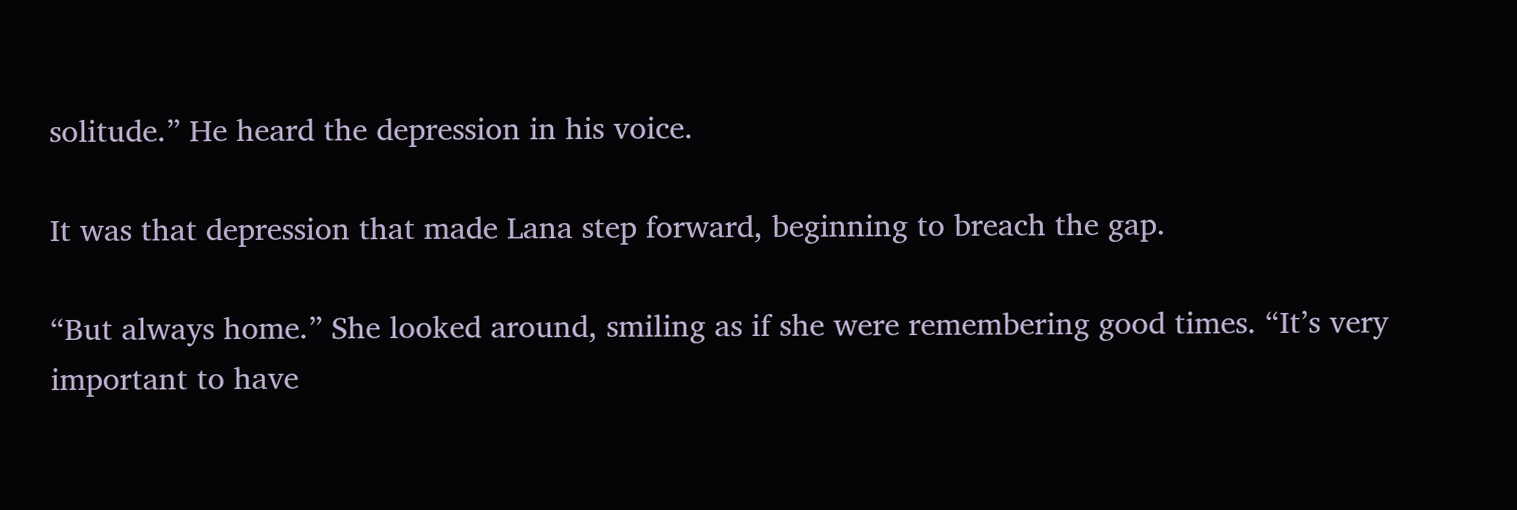solitude.” He heard the depression in his voice.

It was that depression that made Lana step forward, beginning to breach the gap.

“But always home.” She looked around, smiling as if she were remembering good times. “It’s very important to have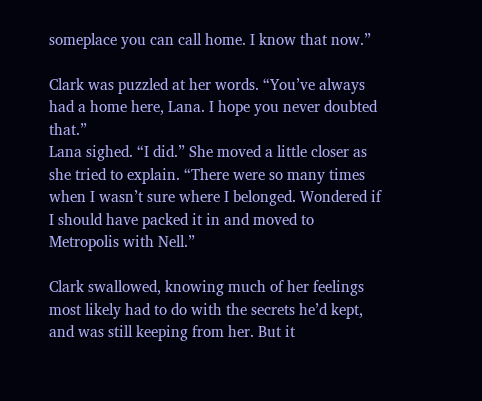someplace you can call home. I know that now.”

Clark was puzzled at her words. “You’ve always had a home here, Lana. I hope you never doubted that.”
Lana sighed. “I did.” She moved a little closer as she tried to explain. “There were so many times when I wasn’t sure where I belonged. Wondered if I should have packed it in and moved to Metropolis with Nell.”

Clark swallowed, knowing much of her feelings most likely had to do with the secrets he’d kept, and was still keeping from her. But it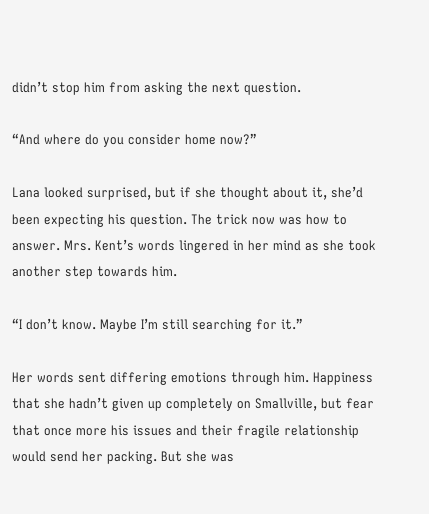didn’t stop him from asking the next question.

“And where do you consider home now?”

Lana looked surprised, but if she thought about it, she’d been expecting his question. The trick now was how to answer. Mrs. Kent’s words lingered in her mind as she took another step towards him.

“I don’t know. Maybe I’m still searching for it.”

Her words sent differing emotions through him. Happiness that she hadn’t given up completely on Smallville, but fear that once more his issues and their fragile relationship would send her packing. But she was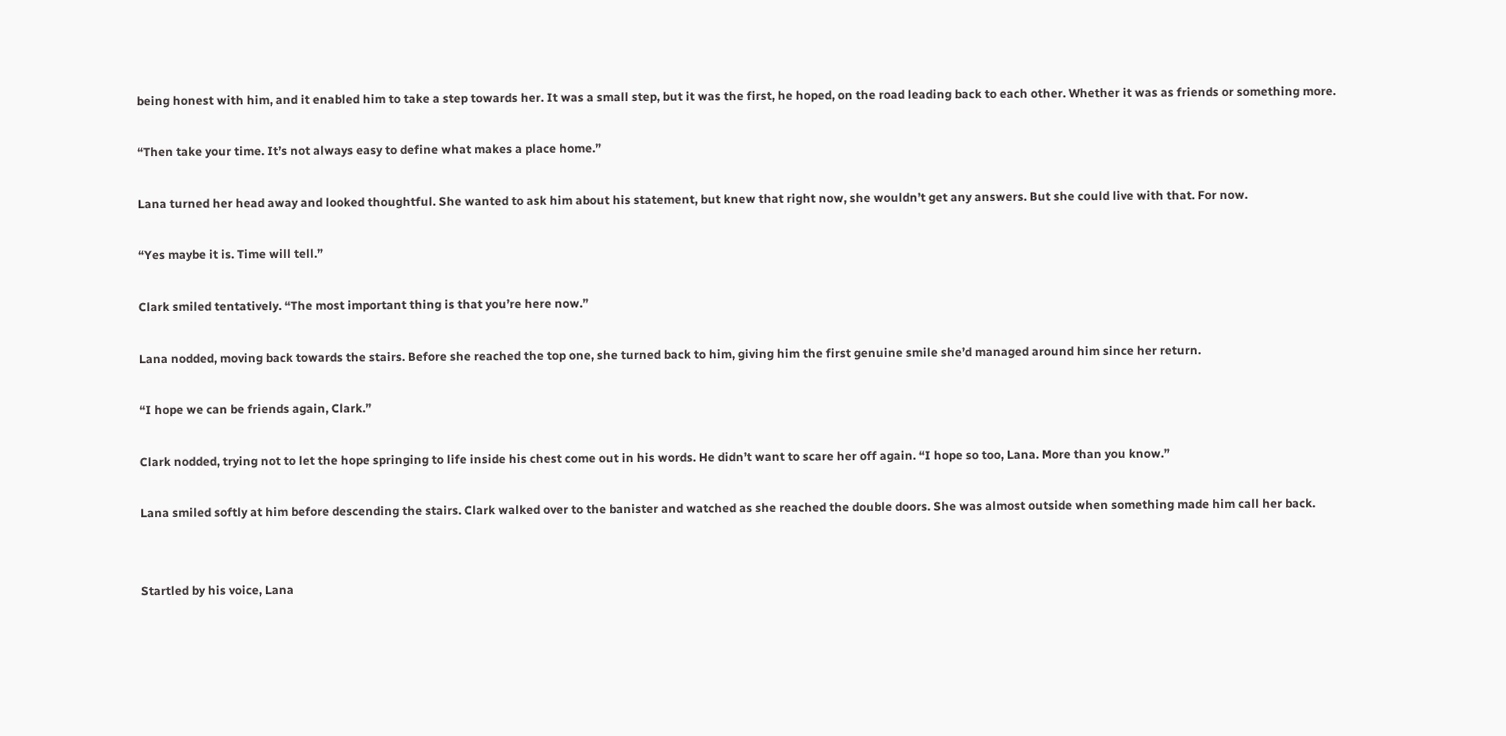being honest with him, and it enabled him to take a step towards her. It was a small step, but it was the first, he hoped, on the road leading back to each other. Whether it was as friends or something more.

“Then take your time. It’s not always easy to define what makes a place home.”

Lana turned her head away and looked thoughtful. She wanted to ask him about his statement, but knew that right now, she wouldn’t get any answers. But she could live with that. For now.

“Yes maybe it is. Time will tell.”

Clark smiled tentatively. “The most important thing is that you’re here now.”

Lana nodded, moving back towards the stairs. Before she reached the top one, she turned back to him, giving him the first genuine smile she’d managed around him since her return.

“I hope we can be friends again, Clark.”

Clark nodded, trying not to let the hope springing to life inside his chest come out in his words. He didn’t want to scare her off again. “I hope so too, Lana. More than you know.”

Lana smiled softly at him before descending the stairs. Clark walked over to the banister and watched as she reached the double doors. She was almost outside when something made him call her back.


Startled by his voice, Lana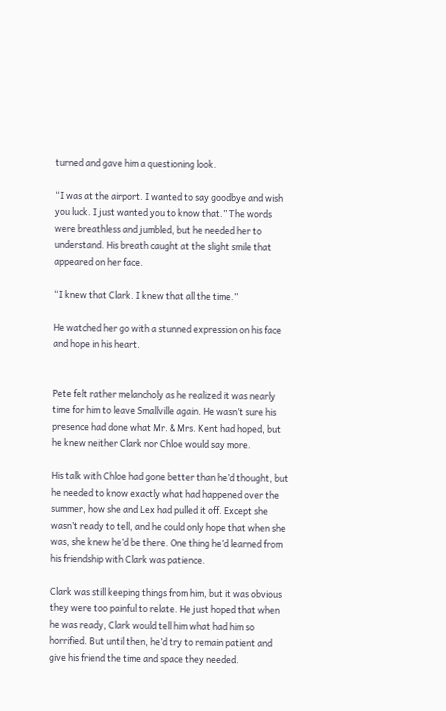turned and gave him a questioning look.

“I was at the airport. I wanted to say goodbye and wish you luck. I just wanted you to know that.” The words were breathless and jumbled, but he needed her to understand. His breath caught at the slight smile that appeared on her face.

“I knew that Clark. I knew that all the time.”

He watched her go with a stunned expression on his face and hope in his heart.


Pete felt rather melancholy as he realized it was nearly time for him to leave Smallville again. He wasn’t sure his presence had done what Mr. & Mrs. Kent had hoped, but he knew neither Clark nor Chloe would say more.

His talk with Chloe had gone better than he’d thought, but he needed to know exactly what had happened over the summer, how she and Lex had pulled it off. Except she wasn’t ready to tell, and he could only hope that when she was, she knew he’d be there. One thing he’d learned from his friendship with Clark was patience.

Clark was still keeping things from him, but it was obvious they were too painful to relate. He just hoped that when he was ready, Clark would tell him what had him so horrified. But until then, he’d try to remain patient and give his friend the time and space they needed.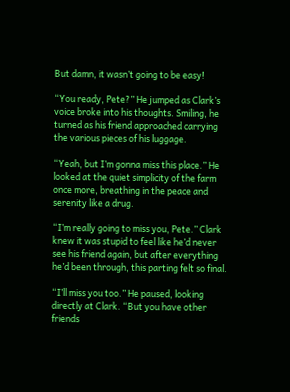But damn, it wasn’t going to be easy!

“You ready, Pete?” He jumped as Clark’s voice broke into his thoughts. Smiling, he turned as his friend approached carrying the various pieces of his luggage.

“Yeah, but I’m gonna miss this place.” He looked at the quiet simplicity of the farm once more, breathing in the peace and serenity like a drug.

“I’m really going to miss you, Pete.” Clark knew it was stupid to feel like he’d never see his friend again, but after everything he’d been through, this parting felt so final.

“I’ll miss you too.” He paused, looking directly at Clark. “But you have other friends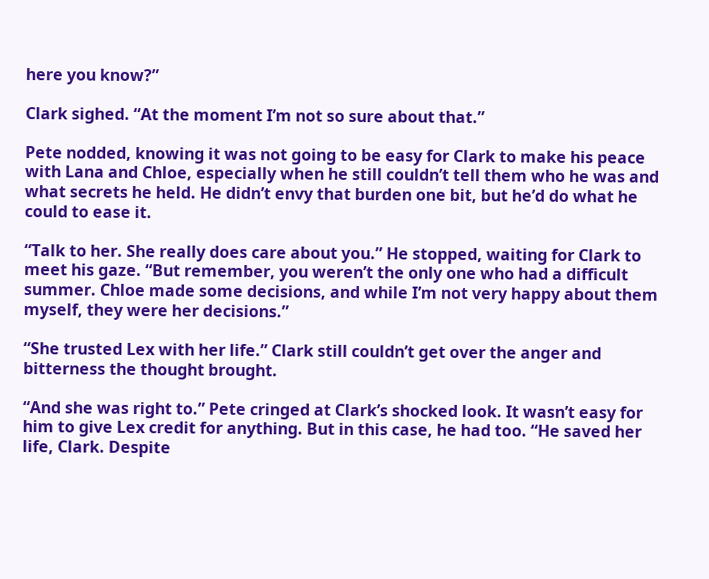here you know?”

Clark sighed. “At the moment I’m not so sure about that.”

Pete nodded, knowing it was not going to be easy for Clark to make his peace with Lana and Chloe, especially when he still couldn’t tell them who he was and what secrets he held. He didn’t envy that burden one bit, but he’d do what he could to ease it.

“Talk to her. She really does care about you.” He stopped, waiting for Clark to meet his gaze. “But remember, you weren’t the only one who had a difficult summer. Chloe made some decisions, and while I’m not very happy about them myself, they were her decisions.”

“She trusted Lex with her life.” Clark still couldn’t get over the anger and bitterness the thought brought.

“And she was right to.” Pete cringed at Clark’s shocked look. It wasn’t easy for him to give Lex credit for anything. But in this case, he had too. “He saved her life, Clark. Despite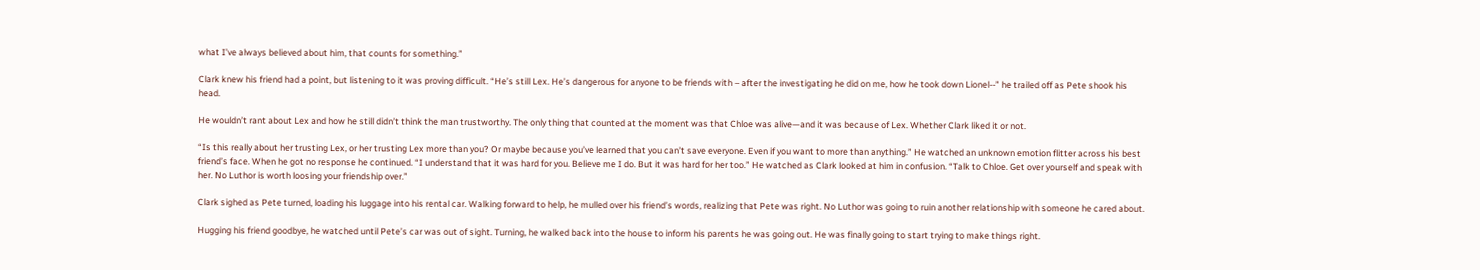what I’ve always believed about him, that counts for something.”

Clark knew his friend had a point, but listening to it was proving difficult. “He’s still Lex. He’s dangerous for anyone to be friends with – after the investigating he did on me, how he took down Lionel--” he trailed off as Pete shook his head.

He wouldn’t rant about Lex and how he still didn’t think the man trustworthy. The only thing that counted at the moment was that Chloe was alive—and it was because of Lex. Whether Clark liked it or not.

“Is this really about her trusting Lex, or her trusting Lex more than you? Or maybe because you’ve learned that you can’t save everyone. Even if you want to more than anything.” He watched an unknown emotion flitter across his best friend’s face. When he got no response he continued. “I understand that it was hard for you. Believe me I do. But it was hard for her too.” He watched as Clark looked at him in confusion. “Talk to Chloe. Get over yourself and speak with her. No Luthor is worth loosing your friendship over.”

Clark sighed as Pete turned, loading his luggage into his rental car. Walking forward to help, he mulled over his friend’s words, realizing that Pete was right. No Luthor was going to ruin another relationship with someone he cared about.

Hugging his friend goodbye, he watched until Pete’s car was out of sight. Turning, he walked back into the house to inform his parents he was going out. He was finally going to start trying to make things right.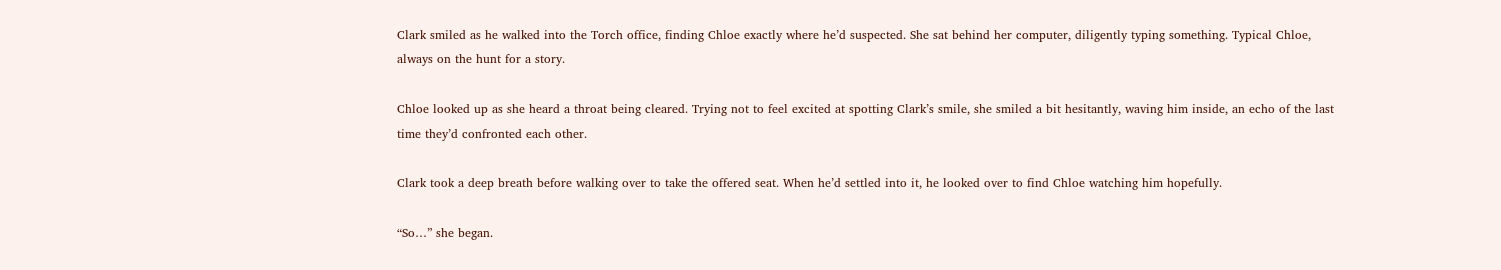Clark smiled as he walked into the Torch office, finding Chloe exactly where he’d suspected. She sat behind her computer, diligently typing something. Typical Chloe, always on the hunt for a story.

Chloe looked up as she heard a throat being cleared. Trying not to feel excited at spotting Clark’s smile, she smiled a bit hesitantly, waving him inside, an echo of the last time they’d confronted each other.

Clark took a deep breath before walking over to take the offered seat. When he’d settled into it, he looked over to find Chloe watching him hopefully.

“So…” she began.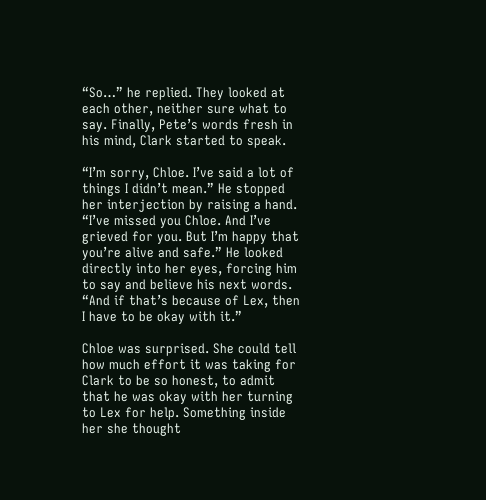“So…” he replied. They looked at each other, neither sure what to say. Finally, Pete’s words fresh in his mind, Clark started to speak.

“I’m sorry, Chloe. I’ve said a lot of things I didn’t mean.” He stopped her interjection by raising a hand. “I’ve missed you Chloe. And I’ve grieved for you. But I’m happy that you’re alive and safe.” He looked directly into her eyes, forcing him to say and believe his next words. “And if that’s because of Lex, then I have to be okay with it.”

Chloe was surprised. She could tell how much effort it was taking for Clark to be so honest, to admit that he was okay with her turning to Lex for help. Something inside her she thought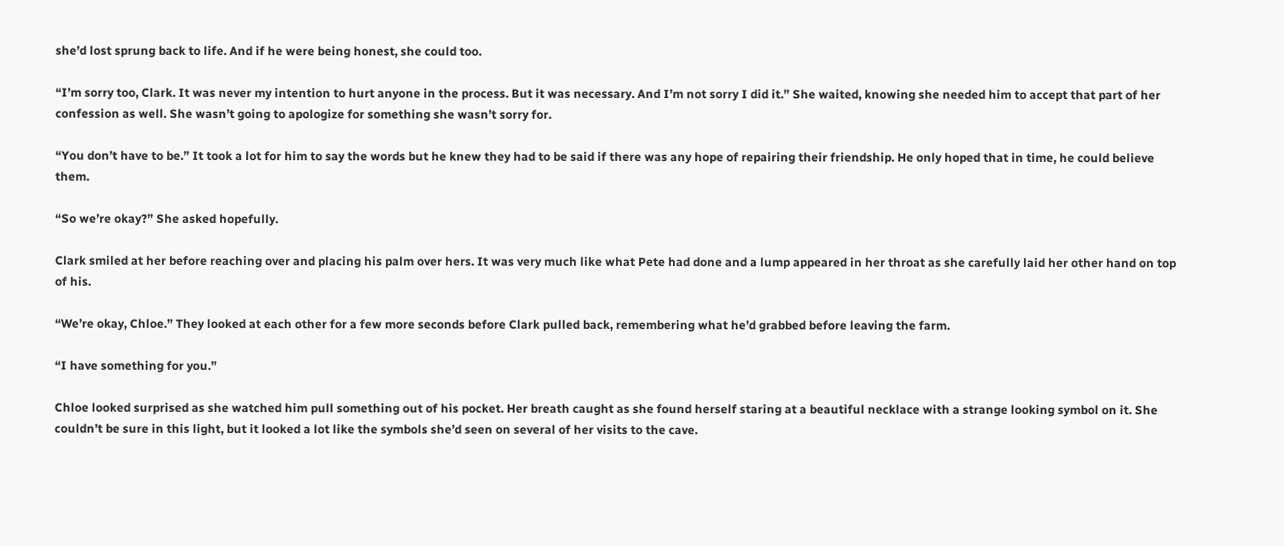she’d lost sprung back to life. And if he were being honest, she could too.

“I’m sorry too, Clark. It was never my intention to hurt anyone in the process. But it was necessary. And I’m not sorry I did it.” She waited, knowing she needed him to accept that part of her confession as well. She wasn’t going to apologize for something she wasn’t sorry for.

“You don’t have to be.” It took a lot for him to say the words but he knew they had to be said if there was any hope of repairing their friendship. He only hoped that in time, he could believe them.

“So we’re okay?” She asked hopefully.

Clark smiled at her before reaching over and placing his palm over hers. It was very much like what Pete had done and a lump appeared in her throat as she carefully laid her other hand on top of his.

“We’re okay, Chloe.” They looked at each other for a few more seconds before Clark pulled back, remembering what he’d grabbed before leaving the farm.

“I have something for you.”

Chloe looked surprised as she watched him pull something out of his pocket. Her breath caught as she found herself staring at a beautiful necklace with a strange looking symbol on it. She couldn’t be sure in this light, but it looked a lot like the symbols she’d seen on several of her visits to the cave.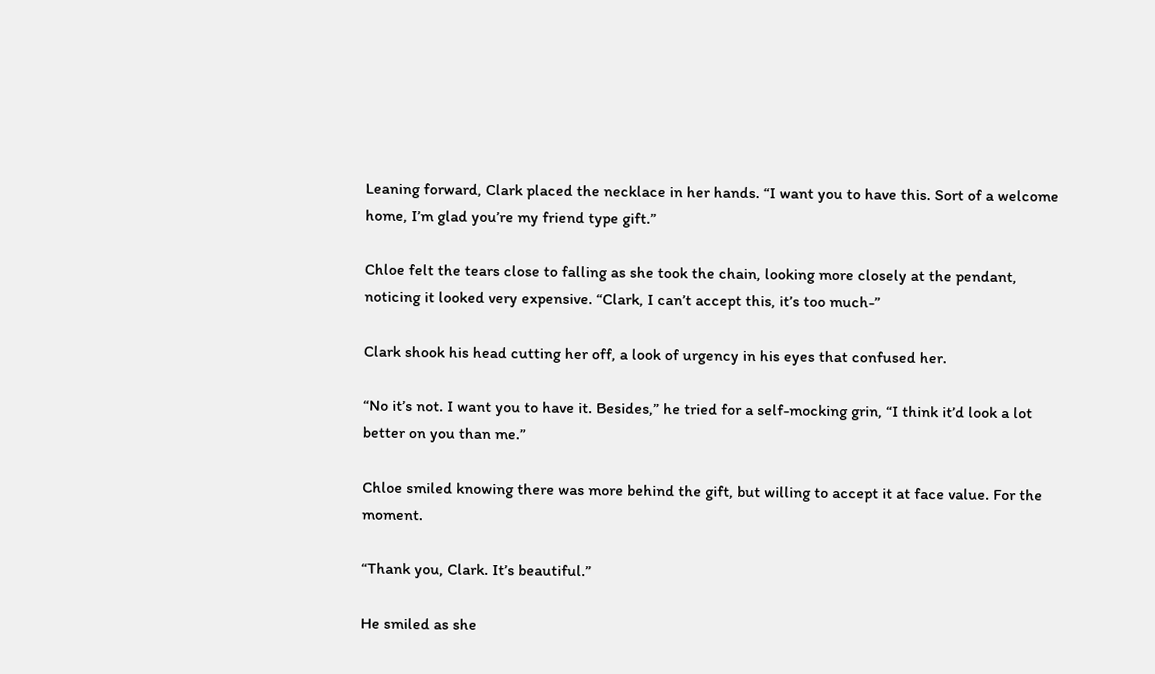Leaning forward, Clark placed the necklace in her hands. “I want you to have this. Sort of a welcome home, I’m glad you’re my friend type gift.”

Chloe felt the tears close to falling as she took the chain, looking more closely at the pendant, noticing it looked very expensive. “Clark, I can’t accept this, it’s too much-”

Clark shook his head cutting her off, a look of urgency in his eyes that confused her.

“No it’s not. I want you to have it. Besides,” he tried for a self-mocking grin, “I think it’d look a lot better on you than me.”

Chloe smiled knowing there was more behind the gift, but willing to accept it at face value. For the moment.

“Thank you, Clark. It’s beautiful.”

He smiled as she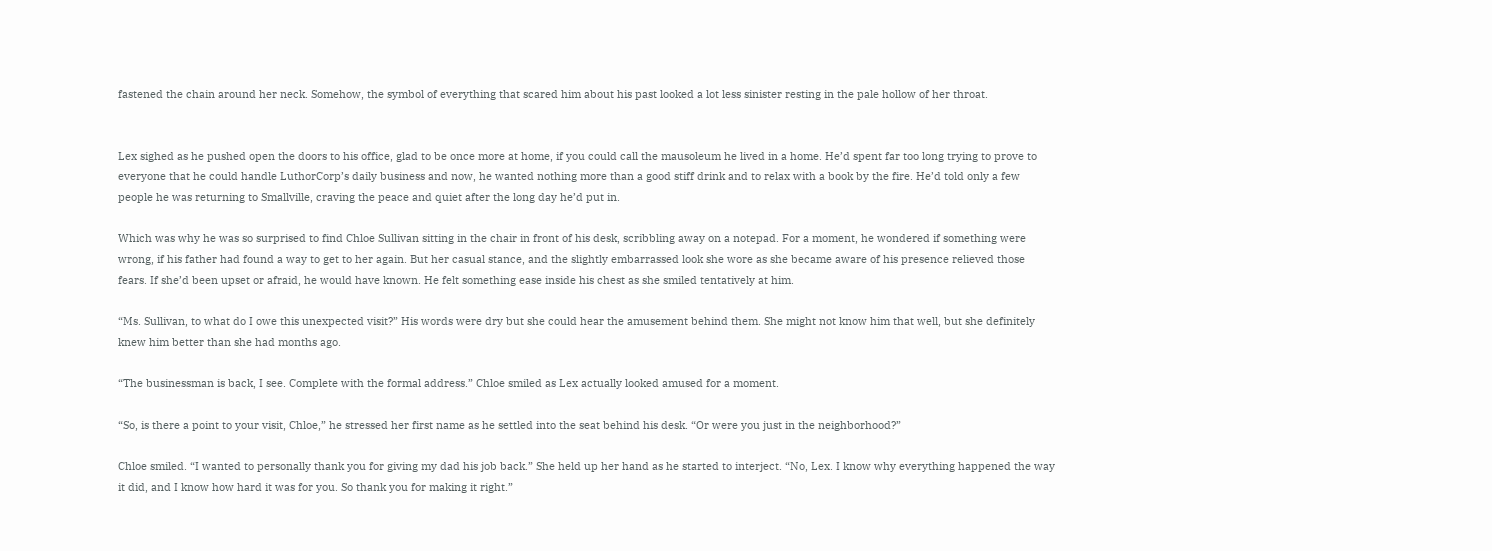fastened the chain around her neck. Somehow, the symbol of everything that scared him about his past looked a lot less sinister resting in the pale hollow of her throat.


Lex sighed as he pushed open the doors to his office, glad to be once more at home, if you could call the mausoleum he lived in a home. He’d spent far too long trying to prove to everyone that he could handle LuthorCorp’s daily business and now, he wanted nothing more than a good stiff drink and to relax with a book by the fire. He’d told only a few people he was returning to Smallville, craving the peace and quiet after the long day he’d put in.

Which was why he was so surprised to find Chloe Sullivan sitting in the chair in front of his desk, scribbling away on a notepad. For a moment, he wondered if something were wrong, if his father had found a way to get to her again. But her casual stance, and the slightly embarrassed look she wore as she became aware of his presence relieved those fears. If she’d been upset or afraid, he would have known. He felt something ease inside his chest as she smiled tentatively at him.

“Ms. Sullivan, to what do I owe this unexpected visit?” His words were dry but she could hear the amusement behind them. She might not know him that well, but she definitely knew him better than she had months ago.

“The businessman is back, I see. Complete with the formal address.” Chloe smiled as Lex actually looked amused for a moment.

“So, is there a point to your visit, Chloe,” he stressed her first name as he settled into the seat behind his desk. “Or were you just in the neighborhood?”

Chloe smiled. “I wanted to personally thank you for giving my dad his job back.” She held up her hand as he started to interject. “No, Lex. I know why everything happened the way it did, and I know how hard it was for you. So thank you for making it right.”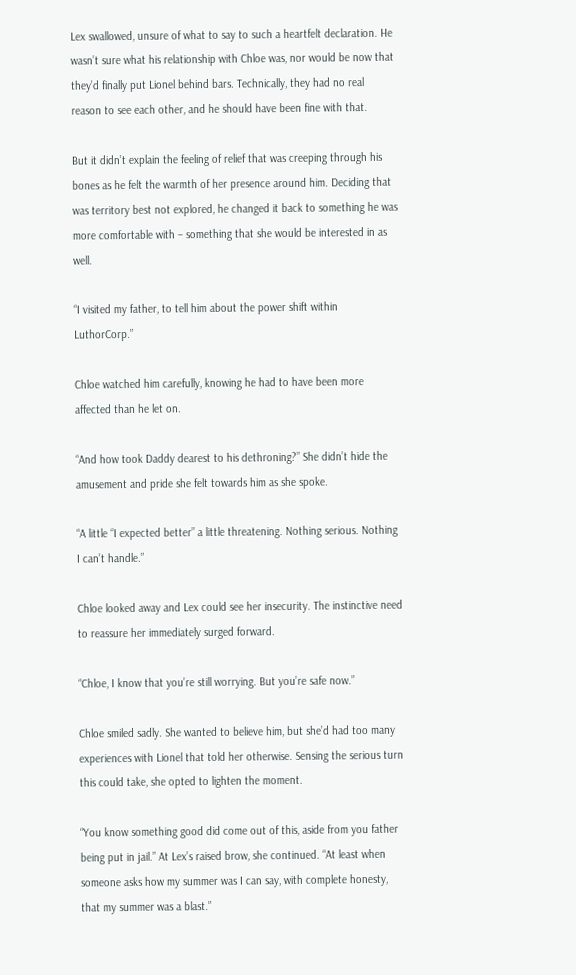Lex swallowed, unsure of what to say to such a heartfelt declaration. He wasn’t sure what his relationship with Chloe was, nor would be now that they’d finally put Lionel behind bars. Technically, they had no real reason to see each other, and he should have been fine with that.

But it didn’t explain the feeling of relief that was creeping through his bones as he felt the warmth of her presence around him. Deciding that was territory best not explored, he changed it back to something he was more comfortable with – something that she would be interested in as well.

“I visited my father, to tell him about the power shift within LuthorCorp.”

Chloe watched him carefully, knowing he had to have been more affected than he let on.

“And how took Daddy dearest to his dethroning?” She didn’t hide the amusement and pride she felt towards him as she spoke.

“A little “I expected better” a little threatening. Nothing serious. Nothing I can’t handle.”

Chloe looked away and Lex could see her insecurity. The instinctive need to reassure her immediately surged forward.

“Chloe, I know that you’re still worrying. But you’re safe now.”

Chloe smiled sadly. She wanted to believe him, but she’d had too many experiences with Lionel that told her otherwise. Sensing the serious turn this could take, she opted to lighten the moment.

“You know something good did come out of this, aside from you father being put in jail.” At Lex’s raised brow, she continued. “At least when someone asks how my summer was I can say, with complete honesty, that my summer was a blast.”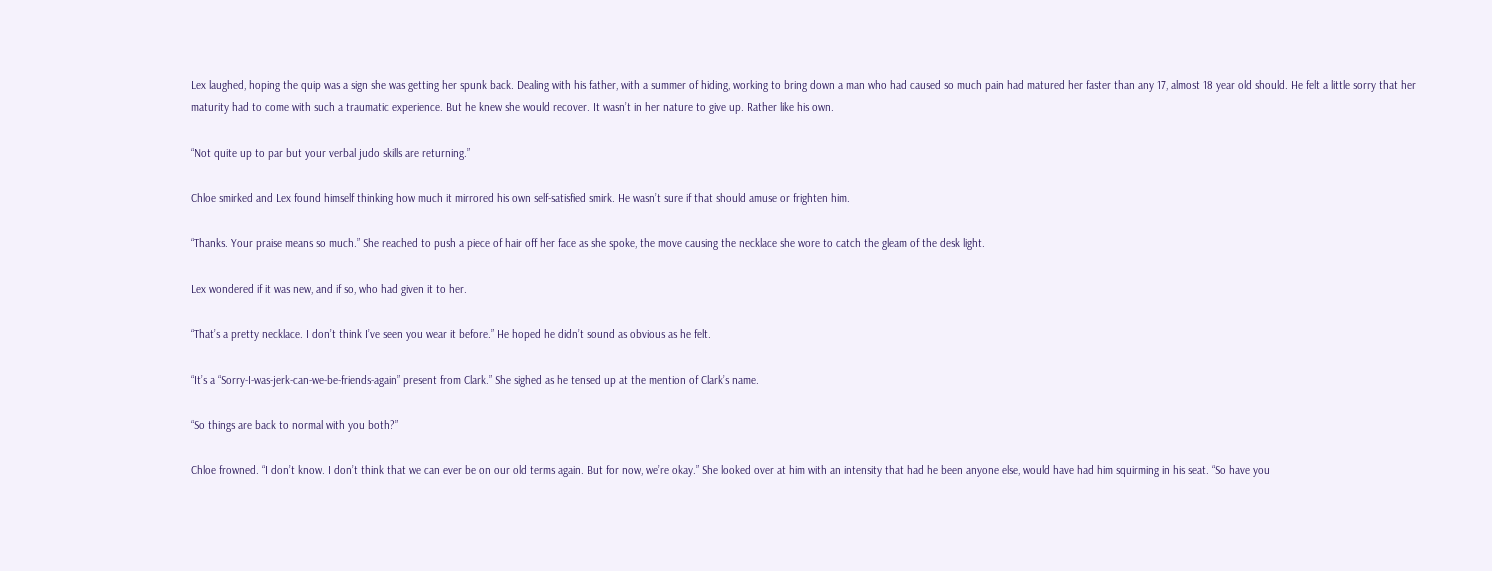Lex laughed, hoping the quip was a sign she was getting her spunk back. Dealing with his father, with a summer of hiding, working to bring down a man who had caused so much pain had matured her faster than any 17, almost 18 year old should. He felt a little sorry that her maturity had to come with such a traumatic experience. But he knew she would recover. It wasn’t in her nature to give up. Rather like his own.

“Not quite up to par but your verbal judo skills are returning.”

Chloe smirked and Lex found himself thinking how much it mirrored his own self-satisfied smirk. He wasn’t sure if that should amuse or frighten him.

“Thanks. Your praise means so much.” She reached to push a piece of hair off her face as she spoke, the move causing the necklace she wore to catch the gleam of the desk light.

Lex wondered if it was new, and if so, who had given it to her.

“That’s a pretty necklace. I don’t think I’ve seen you wear it before.” He hoped he didn’t sound as obvious as he felt.

“It’s a “Sorry-I-was-jerk-can-we-be-friends-again” present from Clark.” She sighed as he tensed up at the mention of Clark’s name.

“So things are back to normal with you both?”

Chloe frowned. “I don’t know. I don’t think that we can ever be on our old terms again. But for now, we’re okay.” She looked over at him with an intensity that had he been anyone else, would have had him squirming in his seat. “So have you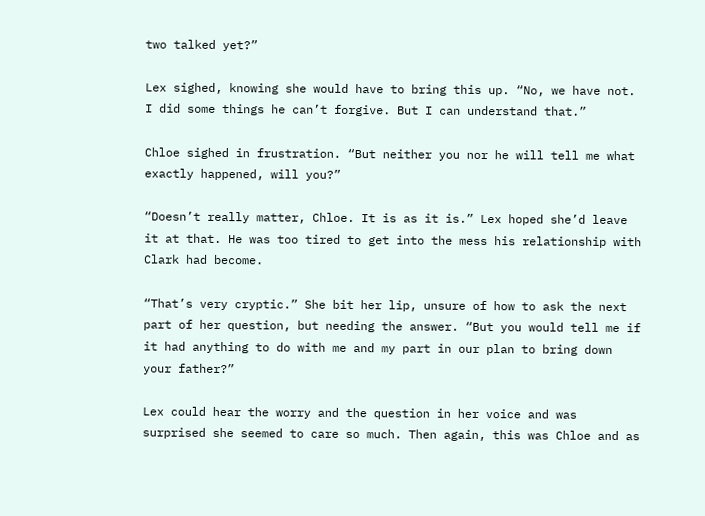two talked yet?”

Lex sighed, knowing she would have to bring this up. “No, we have not. I did some things he can’t forgive. But I can understand that.”

Chloe sighed in frustration. “But neither you nor he will tell me what exactly happened, will you?”

“Doesn’t really matter, Chloe. It is as it is.” Lex hoped she’d leave it at that. He was too tired to get into the mess his relationship with Clark had become.

“That’s very cryptic.” She bit her lip, unsure of how to ask the next part of her question, but needing the answer. “But you would tell me if it had anything to do with me and my part in our plan to bring down your father?”

Lex could hear the worry and the question in her voice and was surprised she seemed to care so much. Then again, this was Chloe and as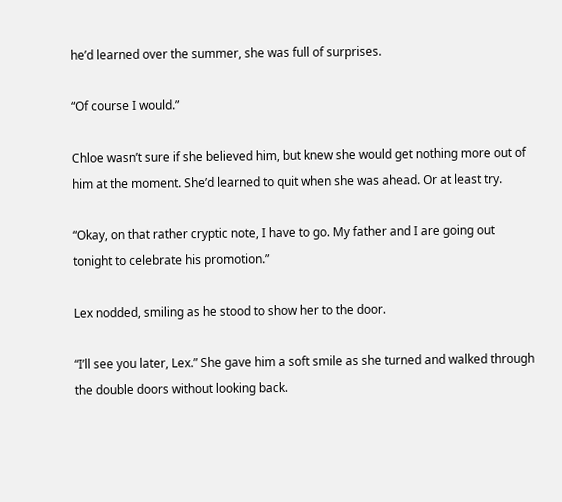he’d learned over the summer, she was full of surprises.

“Of course I would.”

Chloe wasn’t sure if she believed him, but knew she would get nothing more out of him at the moment. She’d learned to quit when she was ahead. Or at least try.

“Okay, on that rather cryptic note, I have to go. My father and I are going out tonight to celebrate his promotion.”

Lex nodded, smiling as he stood to show her to the door.

“I’ll see you later, Lex.” She gave him a soft smile as she turned and walked through the double doors without looking back.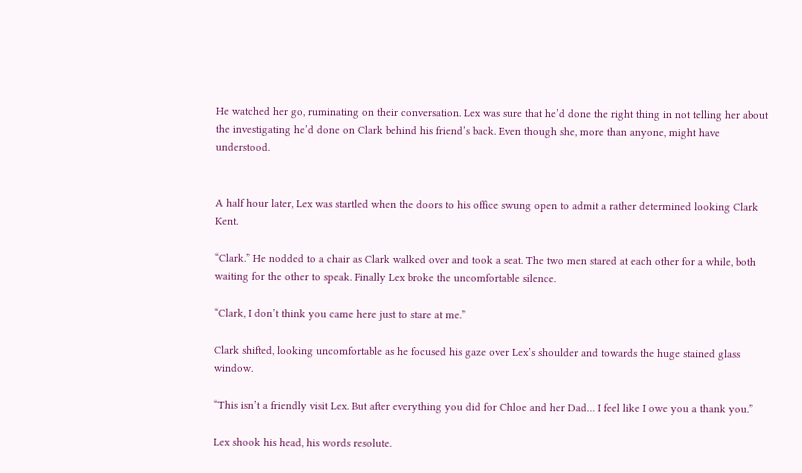He watched her go, ruminating on their conversation. Lex was sure that he’d done the right thing in not telling her about the investigating he’d done on Clark behind his friend’s back. Even though she, more than anyone, might have understood.


A half hour later, Lex was startled when the doors to his office swung open to admit a rather determined looking Clark Kent.

“Clark.” He nodded to a chair as Clark walked over and took a seat. The two men stared at each other for a while, both waiting for the other to speak. Finally Lex broke the uncomfortable silence.

“Clark, I don’t think you came here just to stare at me.”

Clark shifted, looking uncomfortable as he focused his gaze over Lex’s shoulder and towards the huge stained glass window.

“This isn’t a friendly visit Lex. But after everything you did for Chloe and her Dad… I feel like I owe you a thank you.”

Lex shook his head, his words resolute.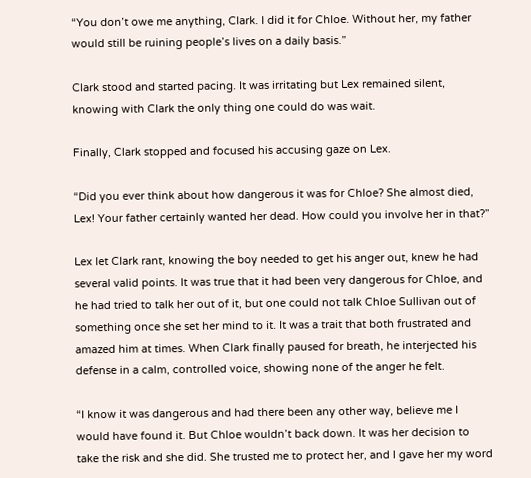“You don’t owe me anything, Clark. I did it for Chloe. Without her, my father would still be ruining people’s lives on a daily basis.”

Clark stood and started pacing. It was irritating but Lex remained silent, knowing with Clark the only thing one could do was wait.

Finally, Clark stopped and focused his accusing gaze on Lex.

“Did you ever think about how dangerous it was for Chloe? She almost died, Lex! Your father certainly wanted her dead. How could you involve her in that?”

Lex let Clark rant, knowing the boy needed to get his anger out, knew he had several valid points. It was true that it had been very dangerous for Chloe, and he had tried to talk her out of it, but one could not talk Chloe Sullivan out of something once she set her mind to it. It was a trait that both frustrated and amazed him at times. When Clark finally paused for breath, he interjected his defense in a calm, controlled voice, showing none of the anger he felt.

“I know it was dangerous and had there been any other way, believe me I would have found it. But Chloe wouldn’t back down. It was her decision to take the risk and she did. She trusted me to protect her, and I gave her my word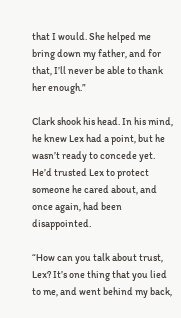that I would. She helped me bring down my father, and for that, I’ll never be able to thank her enough.”

Clark shook his head. In his mind, he knew Lex had a point, but he wasn’t ready to concede yet. He’d trusted Lex to protect someone he cared about, and once again, had been disappointed.

“How can you talk about trust, Lex? It’s one thing that you lied to me, and went behind my back,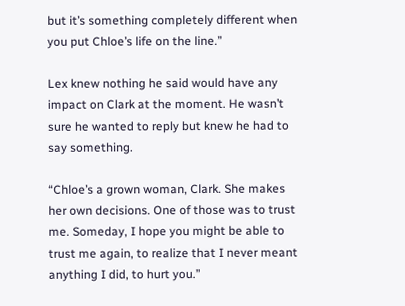but it’s something completely different when you put Chloe’s life on the line.”

Lex knew nothing he said would have any impact on Clark at the moment. He wasn’t sure he wanted to reply but knew he had to say something.

“Chloe’s a grown woman, Clark. She makes her own decisions. One of those was to trust me. Someday, I hope you might be able to trust me again, to realize that I never meant anything I did, to hurt you.”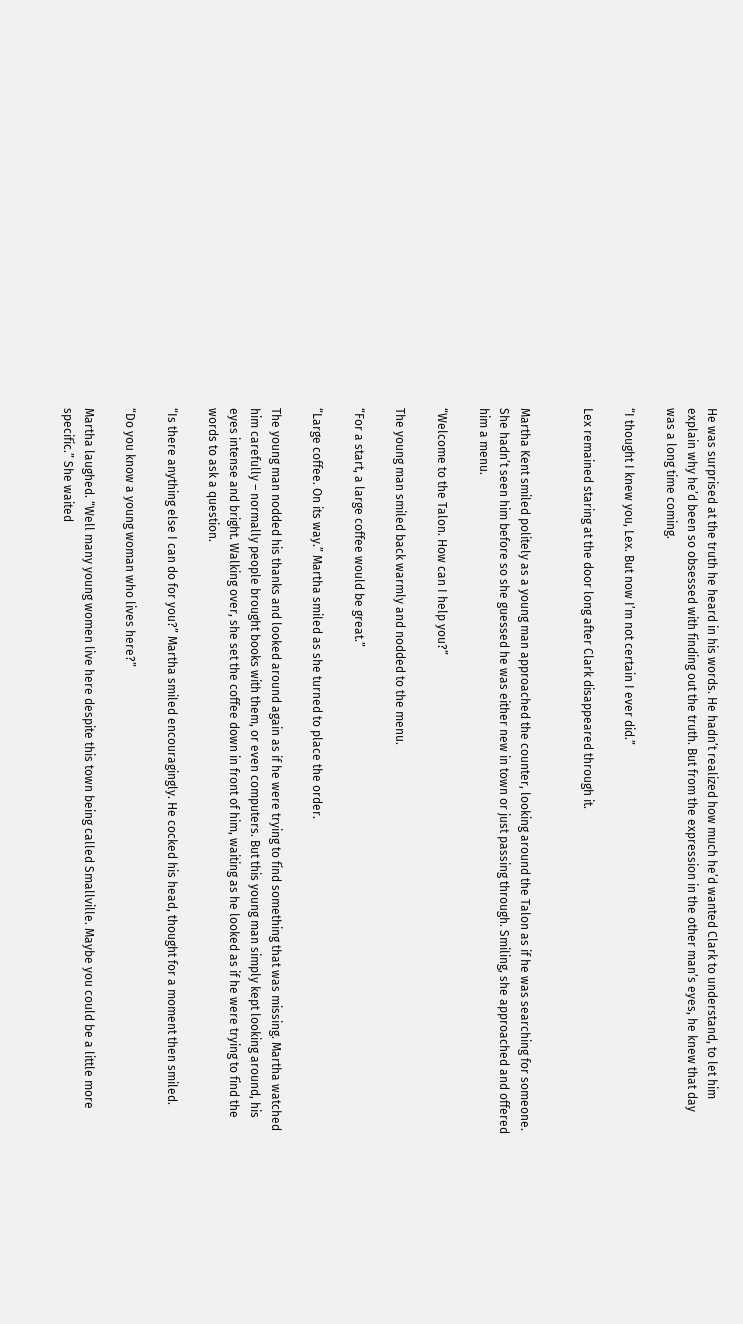He was surprised at the truth he heard in his words. He hadn’t realized how much he’d wanted Clark to understand, to let him explain why he’d been so obsessed with finding out the truth. But from the expression in the other man’s eyes, he knew that day was a long time coming.

“I thought I knew you, Lex. But now I’m not certain I ever did.”

Lex remained staring at the door long after Clark disappeared through it.


Martha Kent smiled politely as a young man approached the counter, looking around the Talon as if he was searching for someone. She hadn’t seen him before so she guessed he was either new in town or just passing through. Smiling, she approached and offered him a menu.

“Welcome to the Talon. How can I help you?”

The young man smiled back warmly and nodded to the menu.

“For a start, a large coffee would be great.”

“Large coffee. On its way.” Martha smiled as she turned to place the order.

The young man nodded his thanks and looked around again as if he were trying to find something that was missing. Martha watched him carefully – normally people brought books with them, or even computers. But this young man simply kept looking around, his eyes intense and bright. Walking over, she set the coffee down in front of him, waiting as he looked as if he were trying to find the words to ask a question.

“Is there anything else I can do for you?” Martha smiled encouragingly. He cocked his head, thought for a moment then smiled.

“Do you know a young woman who lives here?”

Martha laughed. “Well many young women live here despite this town being called Smallville. Maybe you could be a little more specific.” She waited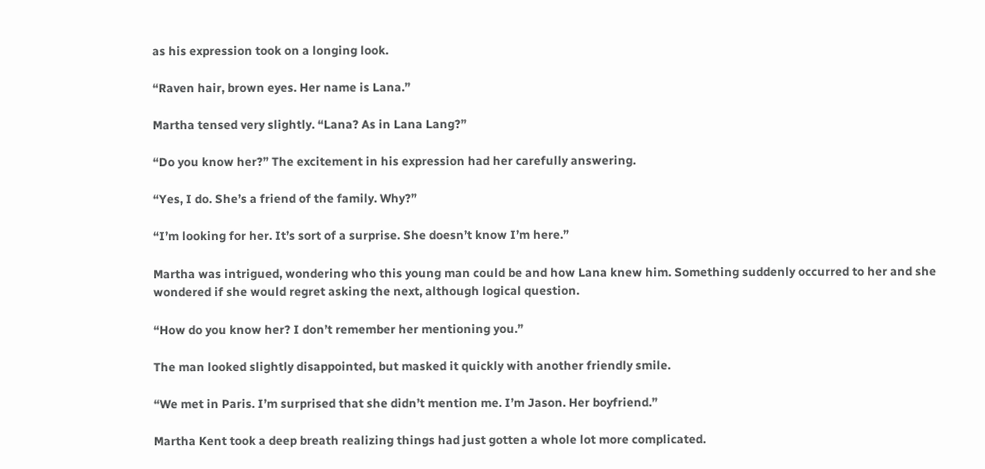as his expression took on a longing look.

“Raven hair, brown eyes. Her name is Lana.”

Martha tensed very slightly. “Lana? As in Lana Lang?”

“Do you know her?” The excitement in his expression had her carefully answering.

“Yes, I do. She’s a friend of the family. Why?”

“I’m looking for her. It’s sort of a surprise. She doesn’t know I’m here.”

Martha was intrigued, wondering who this young man could be and how Lana knew him. Something suddenly occurred to her and she wondered if she would regret asking the next, although logical question.

“How do you know her? I don’t remember her mentioning you.”

The man looked slightly disappointed, but masked it quickly with another friendly smile.

“We met in Paris. I’m surprised that she didn’t mention me. I’m Jason. Her boyfriend.”

Martha Kent took a deep breath realizing things had just gotten a whole lot more complicated.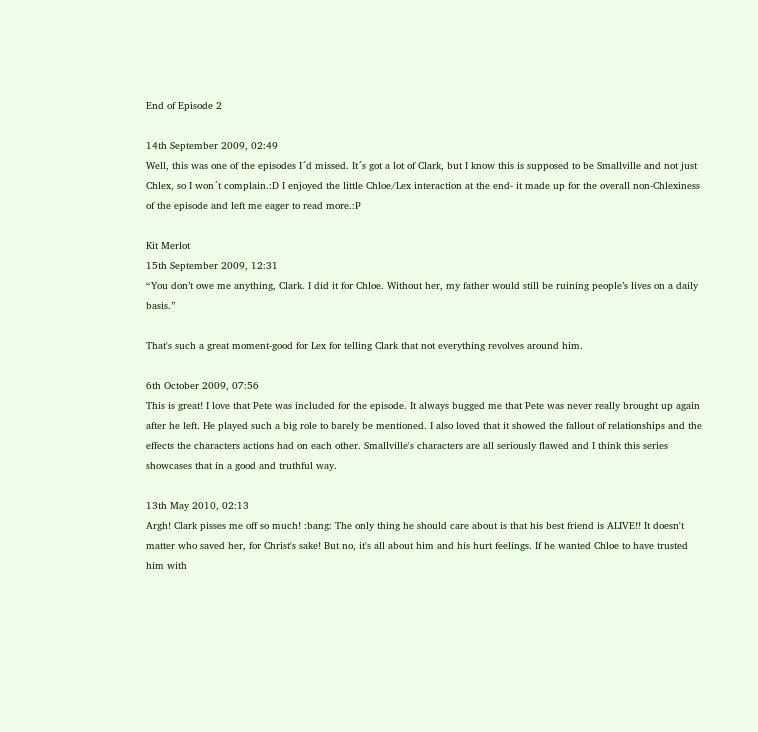End of Episode 2

14th September 2009, 02:49
Well, this was one of the episodes I´d missed. It´s got a lot of Clark, but I know this is supposed to be Smallville and not just Chlex, so I won´t complain.:D I enjoyed the little Chloe/Lex interaction at the end- it made up for the overall non-Chlexiness of the episode and left me eager to read more.:P

Kit Merlot
15th September 2009, 12:31
“You don’t owe me anything, Clark. I did it for Chloe. Without her, my father would still be ruining people’s lives on a daily basis.”

That's such a great moment-good for Lex for telling Clark that not everything revolves around him.

6th October 2009, 07:56
This is great! I love that Pete was included for the episode. It always bugged me that Pete was never really brought up again after he left. He played such a big role to barely be mentioned. I also loved that it showed the fallout of relationships and the effects the characters actions had on each other. Smallville's characters are all seriously flawed and I think this series showcases that in a good and truthful way.

13th May 2010, 02:13
Argh! Clark pisses me off so much! :bang: The only thing he should care about is that his best friend is ALIVE!! It doesn't matter who saved her, for Christ's sake! But no, it's all about him and his hurt feelings. If he wanted Chloe to have trusted him with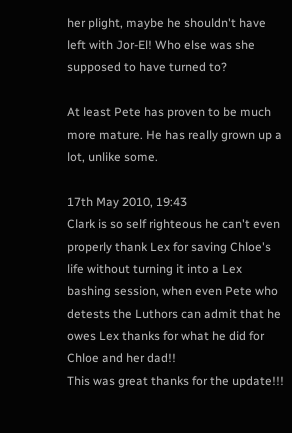her plight, maybe he shouldn't have left with Jor-El! Who else was she supposed to have turned to?

At least Pete has proven to be much more mature. He has really grown up a lot, unlike some.

17th May 2010, 19:43
Clark is so self righteous he can't even properly thank Lex for saving Chloe's life without turning it into a Lex bashing session, when even Pete who detests the Luthors can admit that he owes Lex thanks for what he did for Chloe and her dad!!
This was great thanks for the update!!!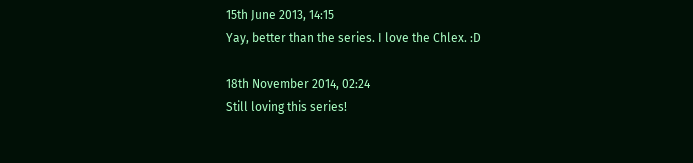15th June 2013, 14:15
Yay, better than the series. I love the Chlex. :D

18th November 2014, 02:24
Still loving this series!